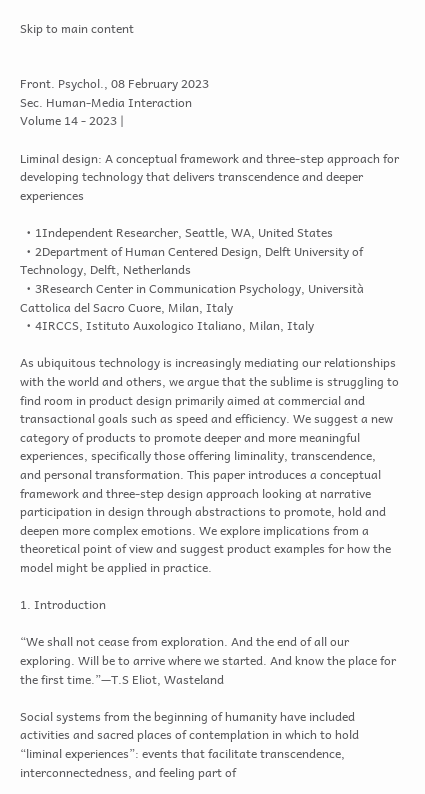Skip to main content


Front. Psychol., 08 February 2023
Sec. Human-Media Interaction
Volume 14 - 2023 |

Liminal design: A conceptual framework and three-step approach for developing technology that delivers transcendence and deeper experiences

  • 1Independent Researcher, Seattle, WA, United States
  • 2Department of Human Centered Design, Delft University of Technology, Delft, Netherlands
  • 3Research Center in Communication Psychology, Università Cattolica del Sacro Cuore, Milan, Italy
  • 4IRCCS, Istituto Auxologico Italiano, Milan, Italy

As ubiquitous technology is increasingly mediating our relationships with the world and others, we argue that the sublime is struggling to find room in product design primarily aimed at commercial and transactional goals such as speed and efficiency. We suggest a new category of products to promote deeper and more meaningful experiences, specifically those offering liminality, transcendence, and personal transformation. This paper introduces a conceptual framework and three-step design approach looking at narrative participation in design through abstractions to promote, hold and deepen more complex emotions. We explore implications from a theoretical point of view and suggest product examples for how the model might be applied in practice.

1. Introduction

“We shall not cease from exploration. And the end of all our exploring. Will be to arrive where we started. And know the place for the first time.”—T.S Eliot, Wasteland

Social systems from the beginning of humanity have included activities and sacred places of contemplation in which to hold “liminal experiences”: events that facilitate transcendence, interconnectedness, and feeling part of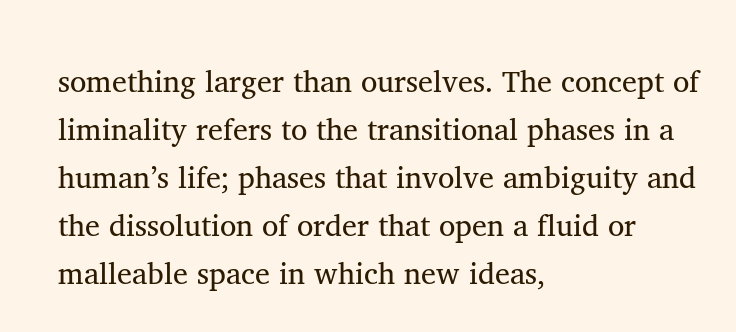something larger than ourselves. The concept of liminality refers to the transitional phases in a human’s life; phases that involve ambiguity and the dissolution of order that open a fluid or malleable space in which new ideas,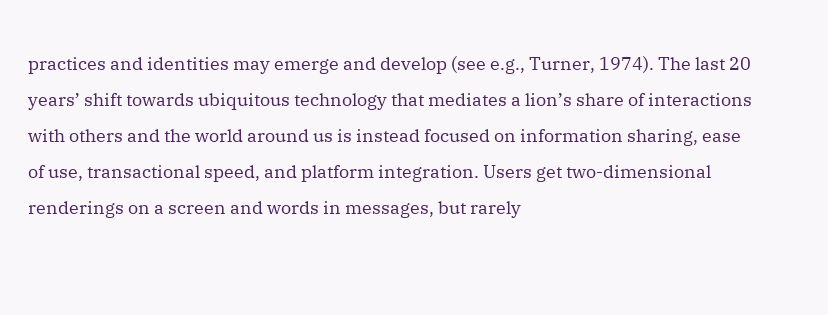practices and identities may emerge and develop (see e.g., Turner, 1974). The last 20 years’ shift towards ubiquitous technology that mediates a lion’s share of interactions with others and the world around us is instead focused on information sharing, ease of use, transactional speed, and platform integration. Users get two-dimensional renderings on a screen and words in messages, but rarely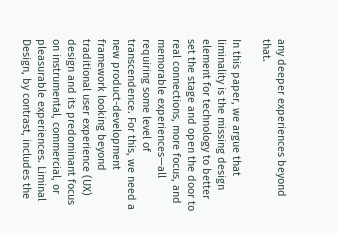any deeper experiences beyond that.

In this paper, we argue that liminality is the missing design element for technology to better set the stage and open the door to real connections, more focus, and memorable experiences—all requiring some level of transcendence. For this, we need a new product-development framework looking beyond traditional user experience (UX) design and its predominant focus on instrumental, commercial, or pleasurable experiences. Liminal Design, by contrast, includes the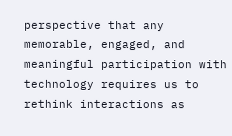perspective that any memorable, engaged, and meaningful participation with technology requires us to rethink interactions as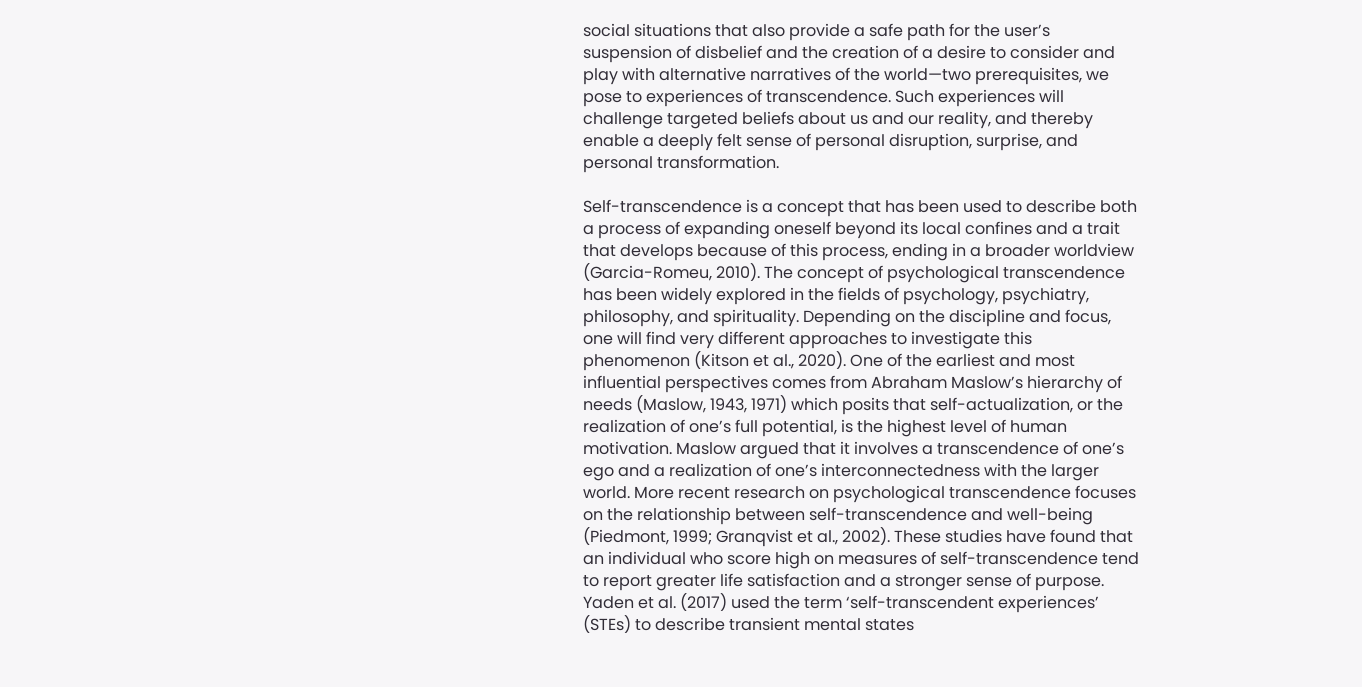social situations that also provide a safe path for the user’s suspension of disbelief and the creation of a desire to consider and play with alternative narratives of the world—two prerequisites, we pose to experiences of transcendence. Such experiences will challenge targeted beliefs about us and our reality, and thereby enable a deeply felt sense of personal disruption, surprise, and personal transformation.

Self-transcendence is a concept that has been used to describe both a process of expanding oneself beyond its local confines and a trait that develops because of this process, ending in a broader worldview (Garcia-Romeu, 2010). The concept of psychological transcendence has been widely explored in the fields of psychology, psychiatry, philosophy, and spirituality. Depending on the discipline and focus, one will find very different approaches to investigate this phenomenon (Kitson et al., 2020). One of the earliest and most influential perspectives comes from Abraham Maslow’s hierarchy of needs (Maslow, 1943, 1971) which posits that self-actualization, or the realization of one’s full potential, is the highest level of human motivation. Maslow argued that it involves a transcendence of one’s ego and a realization of one’s interconnectedness with the larger world. More recent research on psychological transcendence focuses on the relationship between self-transcendence and well-being (Piedmont, 1999; Granqvist et al., 2002). These studies have found that an individual who score high on measures of self-transcendence tend to report greater life satisfaction and a stronger sense of purpose. Yaden et al. (2017) used the term ‘self-transcendent experiences’ (STEs) to describe transient mental states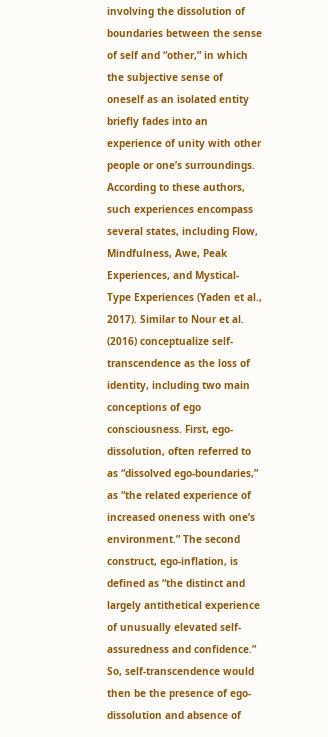involving the dissolution of boundaries between the sense of self and “other,” in which the subjective sense of oneself as an isolated entity briefly fades into an experience of unity with other people or one’s surroundings. According to these authors, such experiences encompass several states, including Flow, Mindfulness, Awe, Peak Experiences, and Mystical-Type Experiences (Yaden et al., 2017). Similar to Nour et al. (2016) conceptualize self-transcendence as the loss of identity, including two main conceptions of ego consciousness. First, ego-dissolution, often referred to as “dissolved ego-boundaries,” as “the related experience of increased oneness with one’s environment.” The second construct, ego-inflation, is defined as “the distinct and largely antithetical experience of unusually elevated self-assuredness and confidence.” So, self-transcendence would then be the presence of ego-dissolution and absence of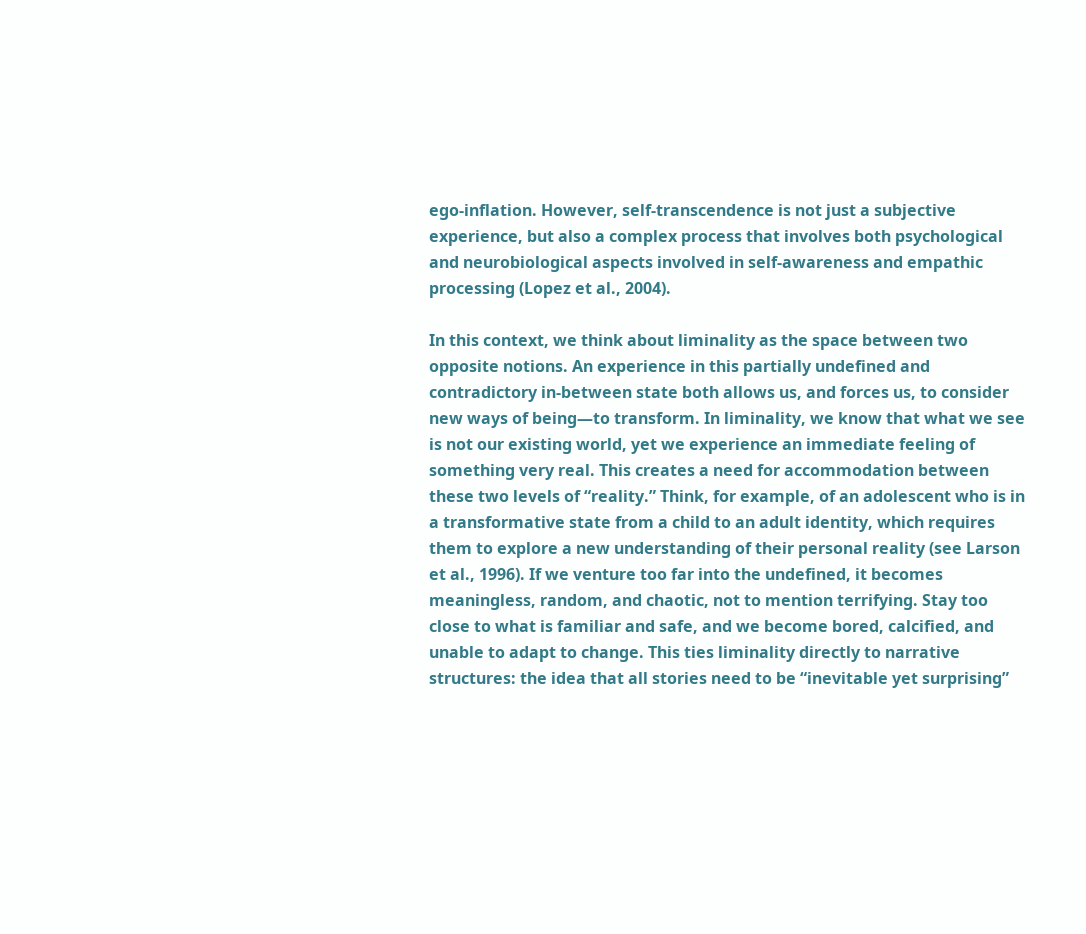ego-inflation. However, self-transcendence is not just a subjective experience, but also a complex process that involves both psychological and neurobiological aspects involved in self-awareness and empathic processing (Lopez et al., 2004).

In this context, we think about liminality as the space between two opposite notions. An experience in this partially undefined and contradictory in-between state both allows us, and forces us, to consider new ways of being—to transform. In liminality, we know that what we see is not our existing world, yet we experience an immediate feeling of something very real. This creates a need for accommodation between these two levels of “reality.” Think, for example, of an adolescent who is in a transformative state from a child to an adult identity, which requires them to explore a new understanding of their personal reality (see Larson et al., 1996). If we venture too far into the undefined, it becomes meaningless, random, and chaotic, not to mention terrifying. Stay too close to what is familiar and safe, and we become bored, calcified, and unable to adapt to change. This ties liminality directly to narrative structures: the idea that all stories need to be “inevitable yet surprising”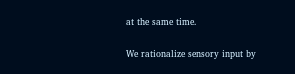at the same time.

We rationalize sensory input by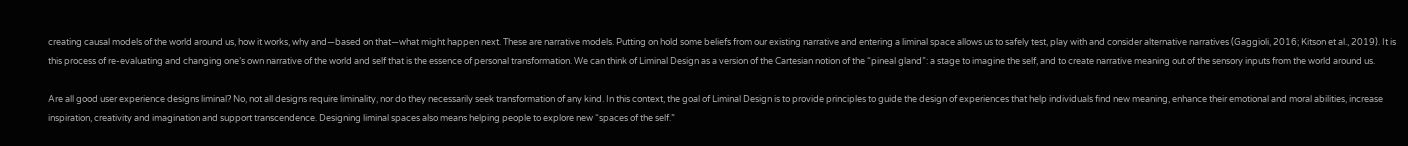creating causal models of the world around us, how it works, why and—based on that—what might happen next. These are narrative models. Putting on hold some beliefs from our existing narrative and entering a liminal space allows us to safely test, play with and consider alternative narratives (Gaggioli, 2016; Kitson et al., 2019). It is this process of re-evaluating and changing one’s own narrative of the world and self that is the essence of personal transformation. We can think of Liminal Design as a version of the Cartesian notion of the “pineal gland”: a stage to imagine the self, and to create narrative meaning out of the sensory inputs from the world around us.

Are all good user experience designs liminal? No, not all designs require liminality, nor do they necessarily seek transformation of any kind. In this context, the goal of Liminal Design is to provide principles to guide the design of experiences that help individuals find new meaning, enhance their emotional and moral abilities, increase inspiration, creativity and imagination and support transcendence. Designing liminal spaces also means helping people to explore new “spaces of the self.”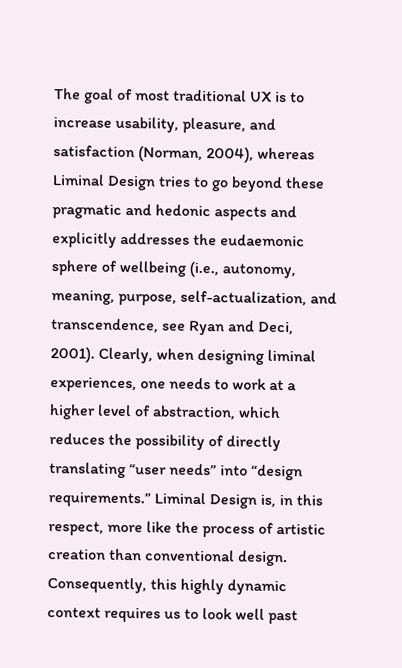The goal of most traditional UX is to increase usability, pleasure, and satisfaction (Norman, 2004), whereas Liminal Design tries to go beyond these pragmatic and hedonic aspects and explicitly addresses the eudaemonic sphere of wellbeing (i.e., autonomy, meaning, purpose, self-actualization, and transcendence, see Ryan and Deci, 2001). Clearly, when designing liminal experiences, one needs to work at a higher level of abstraction, which reduces the possibility of directly translating “user needs” into “design requirements.” Liminal Design is, in this respect, more like the process of artistic creation than conventional design. Consequently, this highly dynamic context requires us to look well past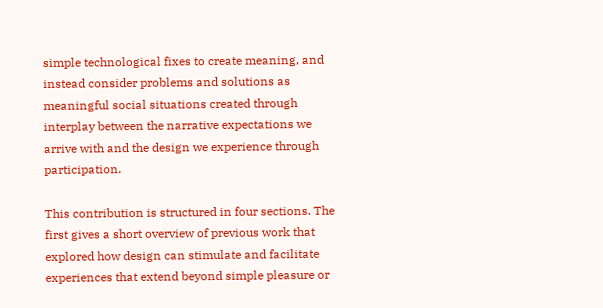simple technological fixes to create meaning, and instead consider problems and solutions as meaningful social situations created through interplay between the narrative expectations we arrive with and the design we experience through participation.

This contribution is structured in four sections. The first gives a short overview of previous work that explored how design can stimulate and facilitate experiences that extend beyond simple pleasure or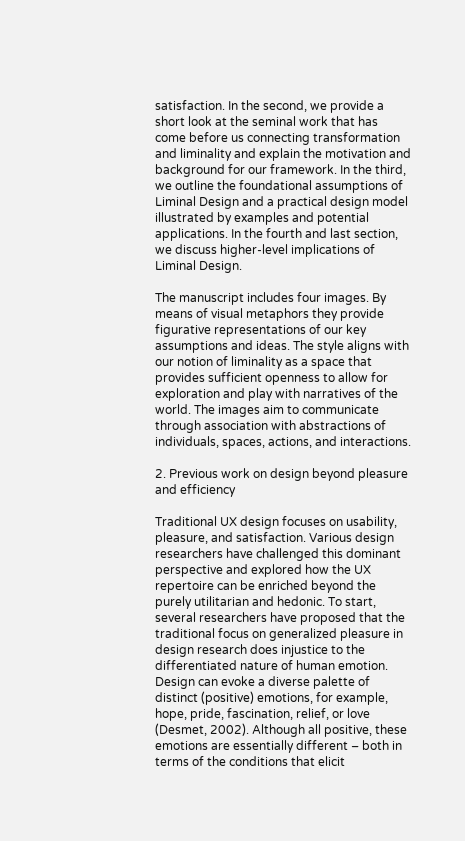satisfaction. In the second, we provide a short look at the seminal work that has come before us connecting transformation and liminality and explain the motivation and background for our framework. In the third, we outline the foundational assumptions of Liminal Design and a practical design model illustrated by examples and potential applications. In the fourth and last section, we discuss higher-level implications of Liminal Design.

The manuscript includes four images. By means of visual metaphors they provide figurative representations of our key assumptions and ideas. The style aligns with our notion of liminality as a space that provides sufficient openness to allow for exploration and play with narratives of the world. The images aim to communicate through association with abstractions of individuals, spaces, actions, and interactions.

2. Previous work on design beyond pleasure and efficiency

Traditional UX design focuses on usability, pleasure, and satisfaction. Various design researchers have challenged this dominant perspective and explored how the UX repertoire can be enriched beyond the purely utilitarian and hedonic. To start, several researchers have proposed that the traditional focus on generalized pleasure in design research does injustice to the differentiated nature of human emotion. Design can evoke a diverse palette of distinct (positive) emotions, for example, hope, pride, fascination, relief, or love (Desmet, 2002). Although all positive, these emotions are essentially different – both in terms of the conditions that elicit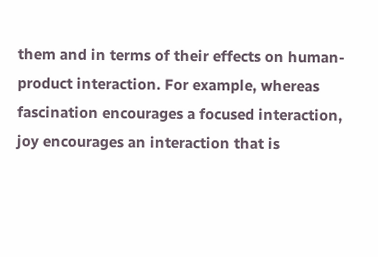them and in terms of their effects on human-product interaction. For example, whereas fascination encourages a focused interaction, joy encourages an interaction that is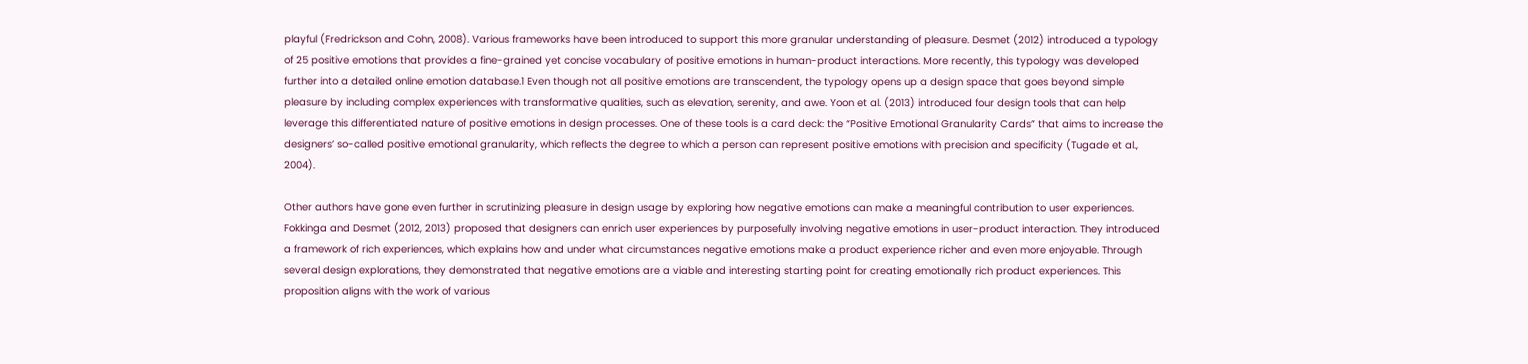playful (Fredrickson and Cohn, 2008). Various frameworks have been introduced to support this more granular understanding of pleasure. Desmet (2012) introduced a typology of 25 positive emotions that provides a fine-grained yet concise vocabulary of positive emotions in human-product interactions. More recently, this typology was developed further into a detailed online emotion database.1 Even though not all positive emotions are transcendent, the typology opens up a design space that goes beyond simple pleasure by including complex experiences with transformative qualities, such as elevation, serenity, and awe. Yoon et al. (2013) introduced four design tools that can help leverage this differentiated nature of positive emotions in design processes. One of these tools is a card deck: the “Positive Emotional Granularity Cards” that aims to increase the designers’ so-called positive emotional granularity, which reflects the degree to which a person can represent positive emotions with precision and specificity (Tugade et al., 2004).

Other authors have gone even further in scrutinizing pleasure in design usage by exploring how negative emotions can make a meaningful contribution to user experiences. Fokkinga and Desmet (2012, 2013) proposed that designers can enrich user experiences by purposefully involving negative emotions in user-product interaction. They introduced a framework of rich experiences, which explains how and under what circumstances negative emotions make a product experience richer and even more enjoyable. Through several design explorations, they demonstrated that negative emotions are a viable and interesting starting point for creating emotionally rich product experiences. This proposition aligns with the work of various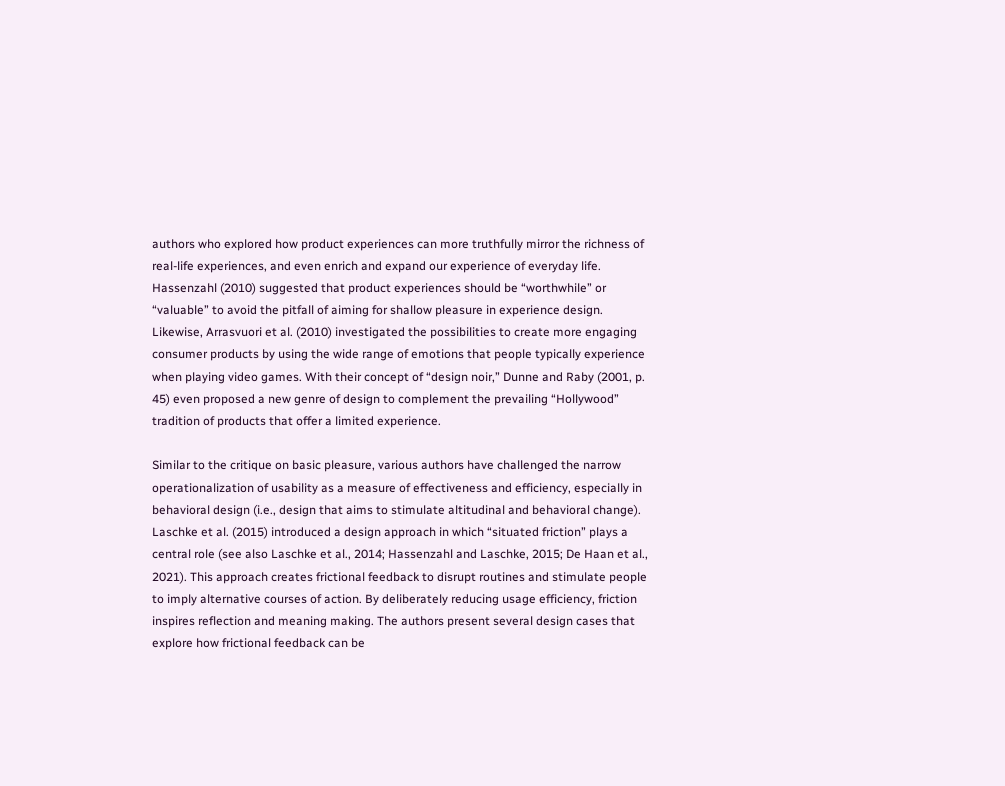authors who explored how product experiences can more truthfully mirror the richness of real-life experiences, and even enrich and expand our experience of everyday life. Hassenzahl (2010) suggested that product experiences should be “worthwhile” or “valuable” to avoid the pitfall of aiming for shallow pleasure in experience design. Likewise, Arrasvuori et al. (2010) investigated the possibilities to create more engaging consumer products by using the wide range of emotions that people typically experience when playing video games. With their concept of “design noir,” Dunne and Raby (2001, p. 45) even proposed a new genre of design to complement the prevailing “Hollywood” tradition of products that offer a limited experience.

Similar to the critique on basic pleasure, various authors have challenged the narrow operationalization of usability as a measure of effectiveness and efficiency, especially in behavioral design (i.e., design that aims to stimulate altitudinal and behavioral change). Laschke et al. (2015) introduced a design approach in which “situated friction” plays a central role (see also Laschke et al., 2014; Hassenzahl and Laschke, 2015; De Haan et al., 2021). This approach creates frictional feedback to disrupt routines and stimulate people to imply alternative courses of action. By deliberately reducing usage efficiency, friction inspires reflection and meaning making. The authors present several design cases that explore how frictional feedback can be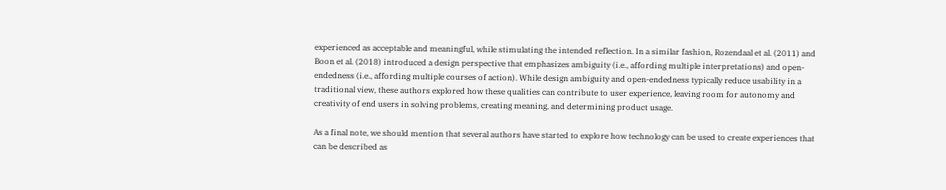experienced as acceptable and meaningful, while stimulating the intended reflection. In a similar fashion, Rozendaal et al. (2011) and Boon et al. (2018) introduced a design perspective that emphasizes ambiguity (i.e., affording multiple interpretations) and open-endedness (i.e., affording multiple courses of action). While design ambiguity and open-endedness typically reduce usability in a traditional view, these authors explored how these qualities can contribute to user experience, leaving room for autonomy and creativity of end users in solving problems, creating meaning, and determining product usage.

As a final note, we should mention that several authors have started to explore how technology can be used to create experiences that can be described as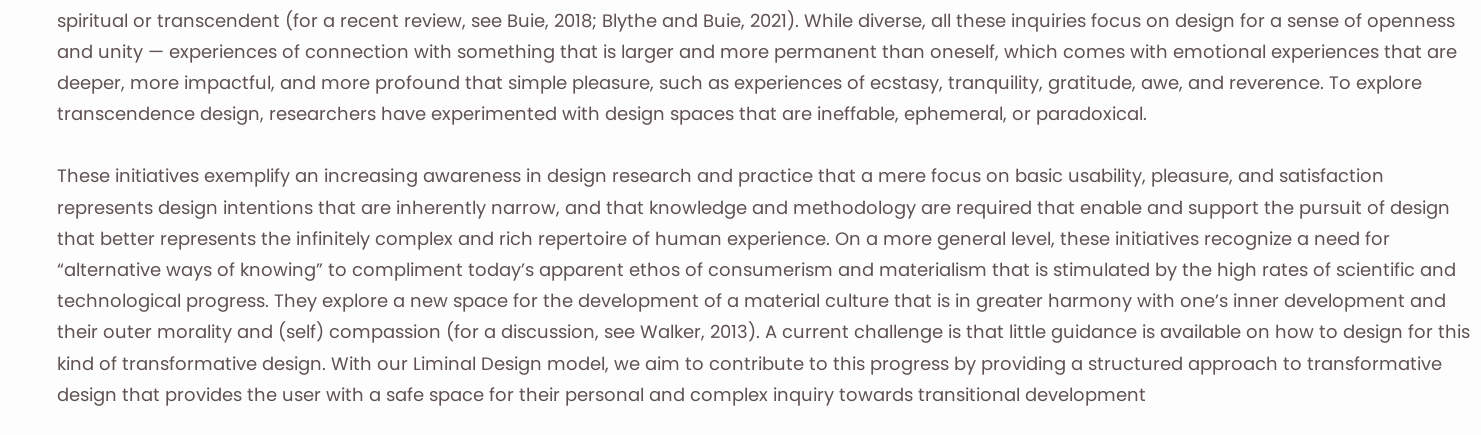spiritual or transcendent (for a recent review, see Buie, 2018; Blythe and Buie, 2021). While diverse, all these inquiries focus on design for a sense of openness and unity — experiences of connection with something that is larger and more permanent than oneself, which comes with emotional experiences that are deeper, more impactful, and more profound that simple pleasure, such as experiences of ecstasy, tranquility, gratitude, awe, and reverence. To explore transcendence design, researchers have experimented with design spaces that are ineffable, ephemeral, or paradoxical.

These initiatives exemplify an increasing awareness in design research and practice that a mere focus on basic usability, pleasure, and satisfaction represents design intentions that are inherently narrow, and that knowledge and methodology are required that enable and support the pursuit of design that better represents the infinitely complex and rich repertoire of human experience. On a more general level, these initiatives recognize a need for “alternative ways of knowing” to compliment today’s apparent ethos of consumerism and materialism that is stimulated by the high rates of scientific and technological progress. They explore a new space for the development of a material culture that is in greater harmony with one’s inner development and their outer morality and (self) compassion (for a discussion, see Walker, 2013). A current challenge is that little guidance is available on how to design for this kind of transformative design. With our Liminal Design model, we aim to contribute to this progress by providing a structured approach to transformative design that provides the user with a safe space for their personal and complex inquiry towards transitional development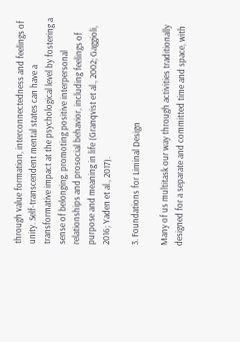through value formation, interconnectedness and feelings of unity. Self-transcendent mental states can have a transformative impact at the psychological level by fostering a sense of belonging, promoting positive interpersonal relationships and prosocial behavior, including feelings of purpose and meaning in life (Granqvist et al., 2002; Gaggioli, 2016; Yaden et al., 2017).

3. Foundations for Liminal Design

Many of us multitask our way through activities traditionally designed for a separate and committed time and space, with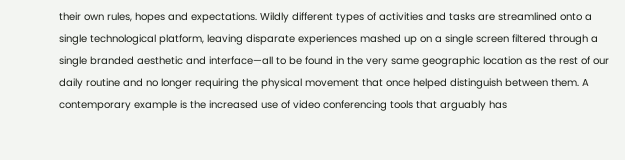their own rules, hopes and expectations. Wildly different types of activities and tasks are streamlined onto a single technological platform, leaving disparate experiences mashed up on a single screen filtered through a single branded aesthetic and interface—all to be found in the very same geographic location as the rest of our daily routine and no longer requiring the physical movement that once helped distinguish between them. A contemporary example is the increased use of video conferencing tools that arguably has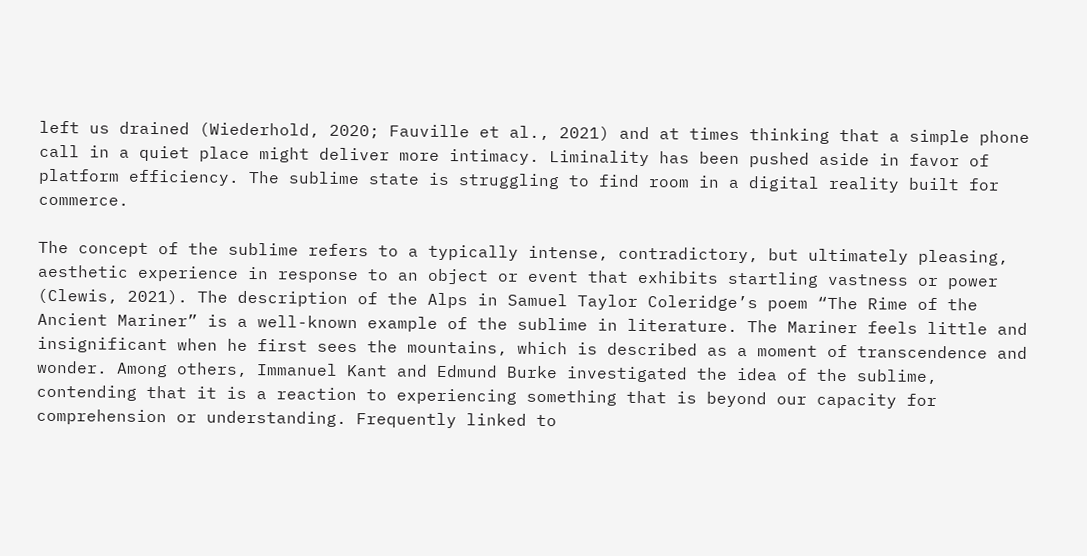left us drained (Wiederhold, 2020; Fauville et al., 2021) and at times thinking that a simple phone call in a quiet place might deliver more intimacy. Liminality has been pushed aside in favor of platform efficiency. The sublime state is struggling to find room in a digital reality built for commerce.

The concept of the sublime refers to a typically intense, contradictory, but ultimately pleasing, aesthetic experience in response to an object or event that exhibits startling vastness or power (Clewis, 2021). The description of the Alps in Samuel Taylor Coleridge’s poem “The Rime of the Ancient Mariner” is a well-known example of the sublime in literature. The Mariner feels little and insignificant when he first sees the mountains, which is described as a moment of transcendence and wonder. Among others, Immanuel Kant and Edmund Burke investigated the idea of the sublime, contending that it is a reaction to experiencing something that is beyond our capacity for comprehension or understanding. Frequently linked to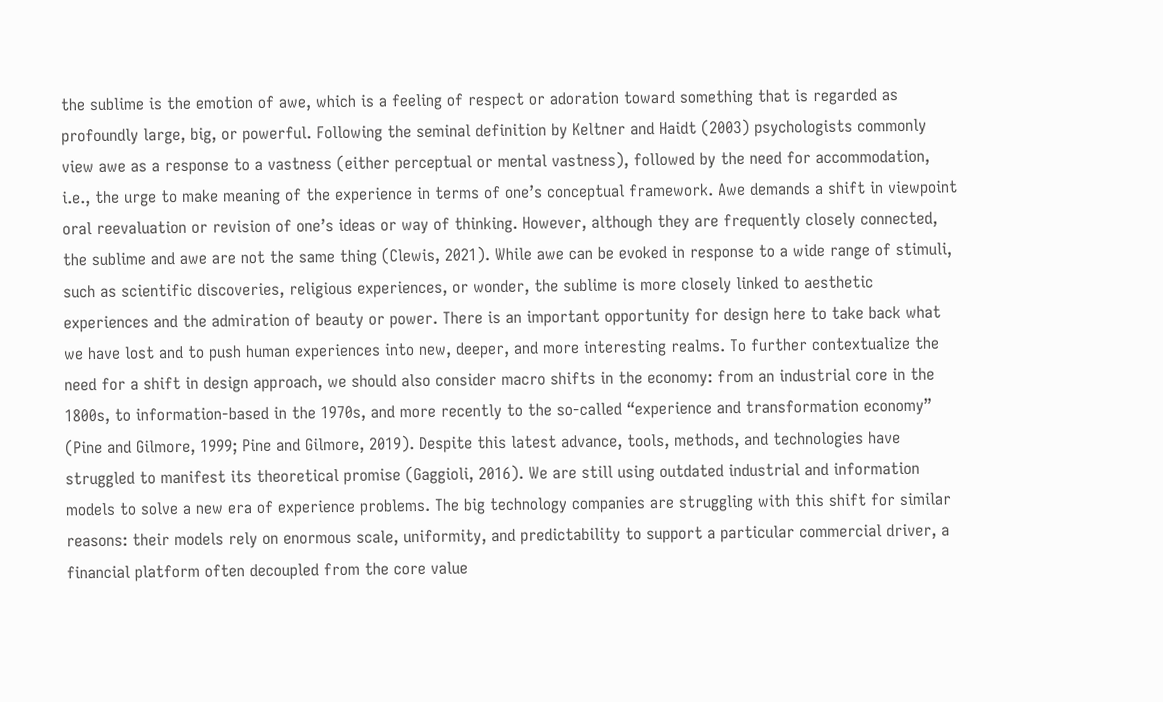the sublime is the emotion of awe, which is a feeling of respect or adoration toward something that is regarded as profoundly large, big, or powerful. Following the seminal definition by Keltner and Haidt (2003) psychologists commonly view awe as a response to a vastness (either perceptual or mental vastness), followed by the need for accommodation, i.e., the urge to make meaning of the experience in terms of one’s conceptual framework. Awe demands a shift in viewpoint oral reevaluation or revision of one’s ideas or way of thinking. However, although they are frequently closely connected, the sublime and awe are not the same thing (Clewis, 2021). While awe can be evoked in response to a wide range of stimuli, such as scientific discoveries, religious experiences, or wonder, the sublime is more closely linked to aesthetic experiences and the admiration of beauty or power. There is an important opportunity for design here to take back what we have lost and to push human experiences into new, deeper, and more interesting realms. To further contextualize the need for a shift in design approach, we should also consider macro shifts in the economy: from an industrial core in the 1800s, to information-based in the 1970s, and more recently to the so-called “experience and transformation economy” (Pine and Gilmore, 1999; Pine and Gilmore, 2019). Despite this latest advance, tools, methods, and technologies have struggled to manifest its theoretical promise (Gaggioli, 2016). We are still using outdated industrial and information models to solve a new era of experience problems. The big technology companies are struggling with this shift for similar reasons: their models rely on enormous scale, uniformity, and predictability to support a particular commercial driver, a financial platform often decoupled from the core value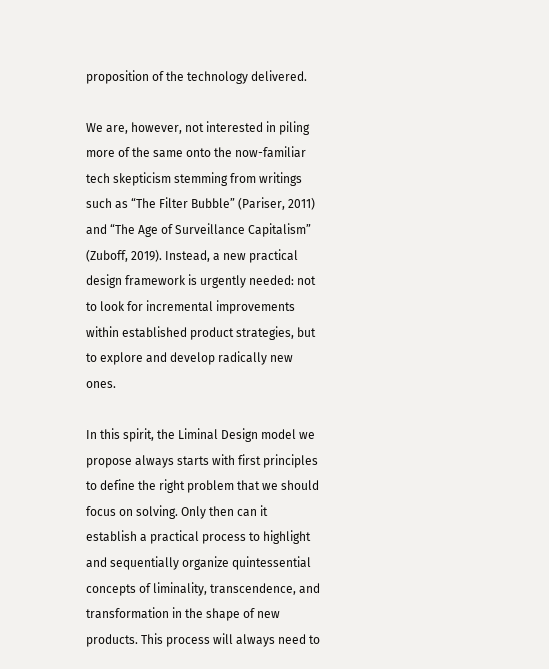proposition of the technology delivered.

We are, however, not interested in piling more of the same onto the now-familiar tech skepticism stemming from writings such as “The Filter Bubble” (Pariser, 2011) and “The Age of Surveillance Capitalism” (Zuboff, 2019). Instead, a new practical design framework is urgently needed: not to look for incremental improvements within established product strategies, but to explore and develop radically new ones.

In this spirit, the Liminal Design model we propose always starts with first principles to define the right problem that we should focus on solving. Only then can it establish a practical process to highlight and sequentially organize quintessential concepts of liminality, transcendence, and transformation in the shape of new products. This process will always need to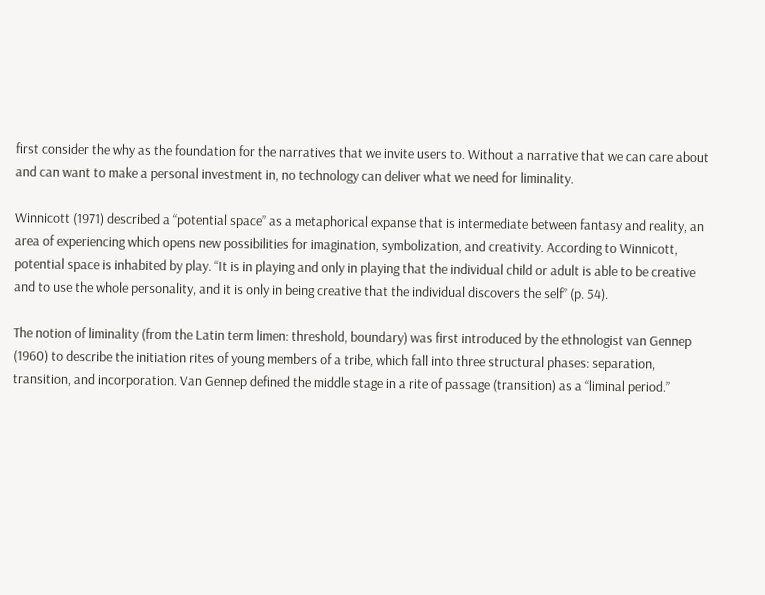first consider the why as the foundation for the narratives that we invite users to. Without a narrative that we can care about and can want to make a personal investment in, no technology can deliver what we need for liminality.

Winnicott (1971) described a “potential space” as a metaphorical expanse that is intermediate between fantasy and reality, an area of experiencing which opens new possibilities for imagination, symbolization, and creativity. According to Winnicott, potential space is inhabited by play. “It is in playing and only in playing that the individual child or adult is able to be creative and to use the whole personality, and it is only in being creative that the individual discovers the self” (p. 54).

The notion of liminality (from the Latin term limen: threshold, boundary) was first introduced by the ethnologist van Gennep (1960) to describe the initiation rites of young members of a tribe, which fall into three structural phases: separation, transition, and incorporation. Van Gennep defined the middle stage in a rite of passage (transition) as a “liminal period.”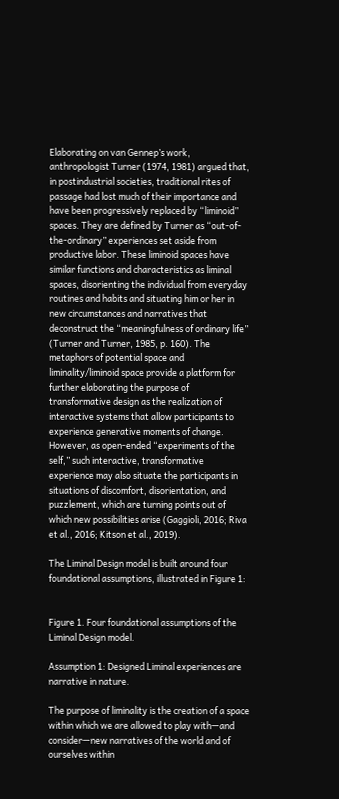Elaborating on van Gennep’s work, anthropologist Turner (1974, 1981) argued that, in postindustrial societies, traditional rites of passage had lost much of their importance and have been progressively replaced by “liminoid” spaces. They are defined by Turner as “out-of-the-ordinary” experiences set aside from productive labor. These liminoid spaces have similar functions and characteristics as liminal spaces, disorienting the individual from everyday routines and habits and situating him or her in new circumstances and narratives that deconstruct the “meaningfulness of ordinary life” (Turner and Turner, 1985, p. 160). The metaphors of potential space and liminality/liminoid space provide a platform for further elaborating the purpose of transformative design as the realization of interactive systems that allow participants to experience generative moments of change. However, as open-ended “experiments of the self,” such interactive, transformative experience may also situate the participants in situations of discomfort, disorientation, and puzzlement, which are turning points out of which new possibilities arise (Gaggioli, 2016; Riva et al., 2016; Kitson et al., 2019).

The Liminal Design model is built around four foundational assumptions, illustrated in Figure 1:


Figure 1. Four foundational assumptions of the Liminal Design model.

Assumption 1: Designed Liminal experiences are narrative in nature.

The purpose of liminality is the creation of a space within which we are allowed to play with—and consider—new narratives of the world and of ourselves within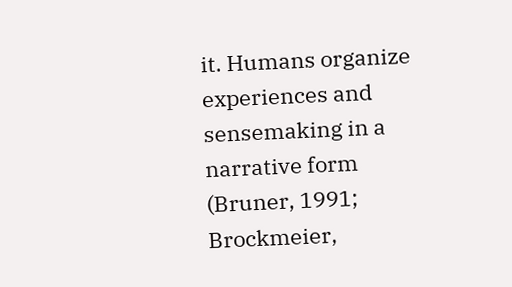it. Humans organize experiences and sensemaking in a narrative form (Bruner, 1991; Brockmeier,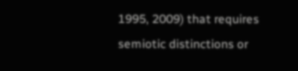1995, 2009) that requires semiotic distinctions or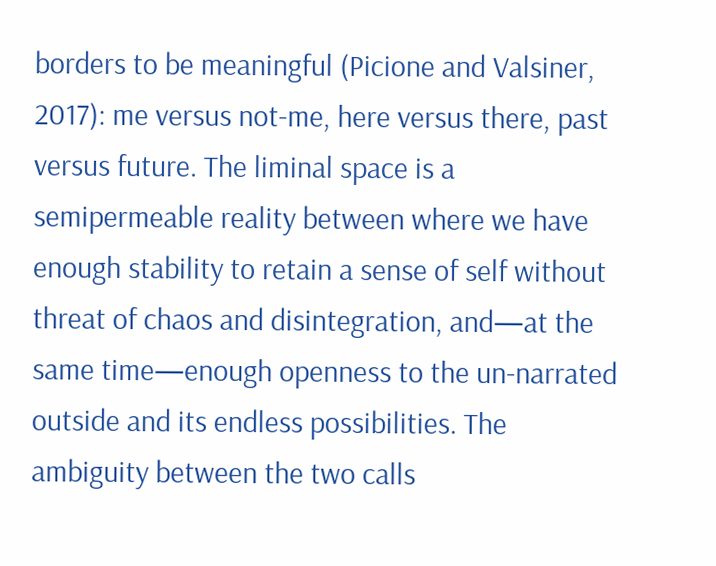borders to be meaningful (Picione and Valsiner, 2017): me versus not-me, here versus there, past versus future. The liminal space is a semipermeable reality between where we have enough stability to retain a sense of self without threat of chaos and disintegration, and—at the same time—enough openness to the un-narrated outside and its endless possibilities. The ambiguity between the two calls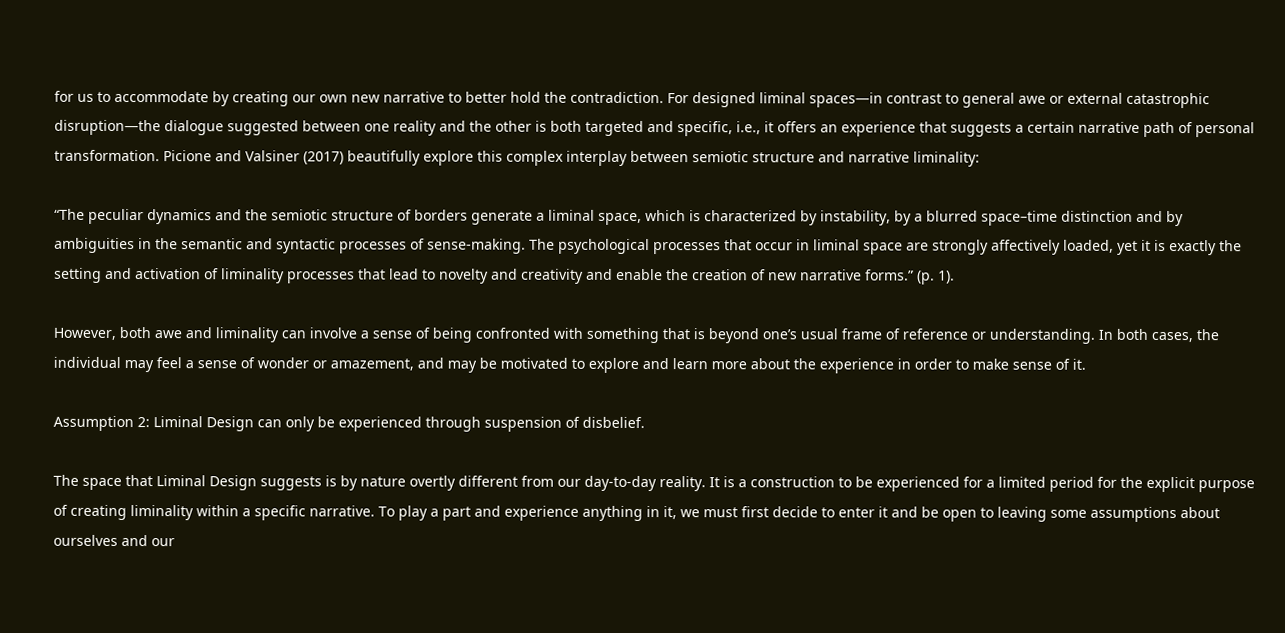for us to accommodate by creating our own new narrative to better hold the contradiction. For designed liminal spaces—in contrast to general awe or external catastrophic disruption—the dialogue suggested between one reality and the other is both targeted and specific, i.e., it offers an experience that suggests a certain narrative path of personal transformation. Picione and Valsiner (2017) beautifully explore this complex interplay between semiotic structure and narrative liminality:

“The peculiar dynamics and the semiotic structure of borders generate a liminal space, which is characterized by instability, by a blurred space–time distinction and by ambiguities in the semantic and syntactic processes of sense-making. The psychological processes that occur in liminal space are strongly affectively loaded, yet it is exactly the setting and activation of liminality processes that lead to novelty and creativity and enable the creation of new narrative forms.” (p. 1).

However, both awe and liminality can involve a sense of being confronted with something that is beyond one’s usual frame of reference or understanding. In both cases, the individual may feel a sense of wonder or amazement, and may be motivated to explore and learn more about the experience in order to make sense of it.

Assumption 2: Liminal Design can only be experienced through suspension of disbelief.

The space that Liminal Design suggests is by nature overtly different from our day-to-day reality. It is a construction to be experienced for a limited period for the explicit purpose of creating liminality within a specific narrative. To play a part and experience anything in it, we must first decide to enter it and be open to leaving some assumptions about ourselves and our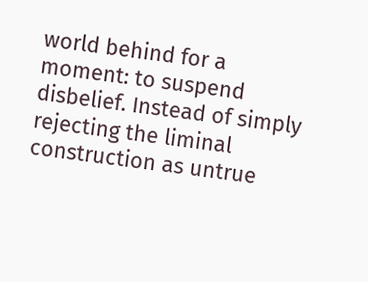world behind for a moment: to suspend disbelief. Instead of simply rejecting the liminal construction as untrue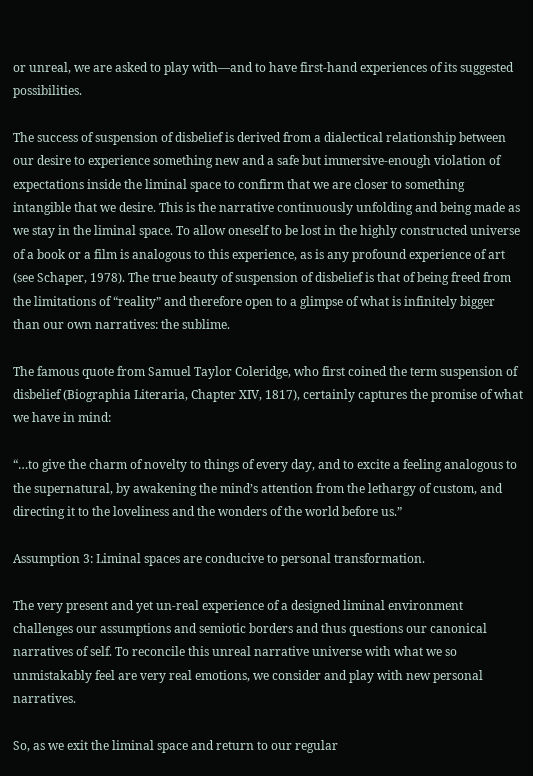or unreal, we are asked to play with—and to have first-hand experiences of its suggested possibilities.

The success of suspension of disbelief is derived from a dialectical relationship between our desire to experience something new and a safe but immersive-enough violation of expectations inside the liminal space to confirm that we are closer to something intangible that we desire. This is the narrative continuously unfolding and being made as we stay in the liminal space. To allow oneself to be lost in the highly constructed universe of a book or a film is analogous to this experience, as is any profound experience of art (see Schaper, 1978). The true beauty of suspension of disbelief is that of being freed from the limitations of “reality” and therefore open to a glimpse of what is infinitely bigger than our own narratives: the sublime.

The famous quote from Samuel Taylor Coleridge, who first coined the term suspension of disbelief (Biographia Literaria, Chapter XIV, 1817), certainly captures the promise of what we have in mind:

“…to give the charm of novelty to things of every day, and to excite a feeling analogous to the supernatural, by awakening the mind’s attention from the lethargy of custom, and directing it to the loveliness and the wonders of the world before us.”

Assumption 3: Liminal spaces are conducive to personal transformation.

The very present and yet un-real experience of a designed liminal environment challenges our assumptions and semiotic borders and thus questions our canonical narratives of self. To reconcile this unreal narrative universe with what we so unmistakably feel are very real emotions, we consider and play with new personal narratives.

So, as we exit the liminal space and return to our regular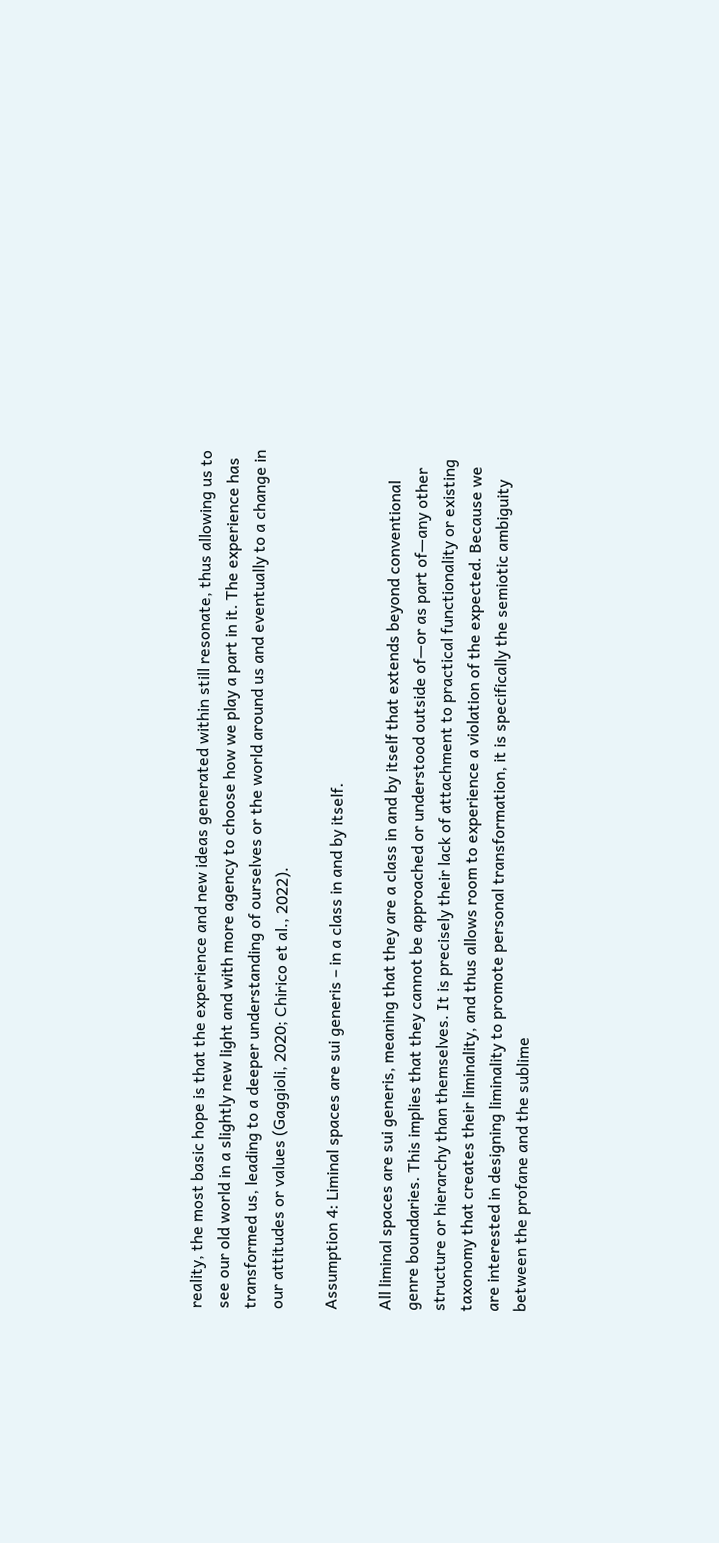reality, the most basic hope is that the experience and new ideas generated within still resonate, thus allowing us to see our old world in a slightly new light and with more agency to choose how we play a part in it. The experience has transformed us, leading to a deeper understanding of ourselves or the world around us and eventually to a change in our attitudes or values (Gaggioli, 2020; Chirico et al., 2022).

Assumption 4: Liminal spaces are sui generis – in a class in and by itself.

All liminal spaces are sui generis, meaning that they are a class in and by itself that extends beyond conventional genre boundaries. This implies that they cannot be approached or understood outside of—or as part of—any other structure or hierarchy than themselves. It is precisely their lack of attachment to practical functionality or existing taxonomy that creates their liminality, and thus allows room to experience a violation of the expected. Because we are interested in designing liminality to promote personal transformation, it is specifically the semiotic ambiguity between the profane and the sublime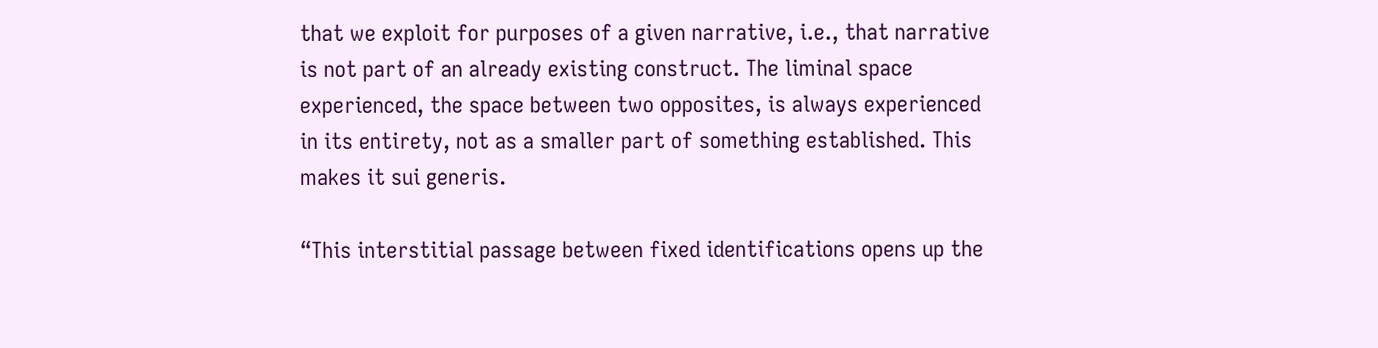that we exploit for purposes of a given narrative, i.e., that narrative is not part of an already existing construct. The liminal space experienced, the space between two opposites, is always experienced in its entirety, not as a smaller part of something established. This makes it sui generis.

“This interstitial passage between fixed identifications opens up the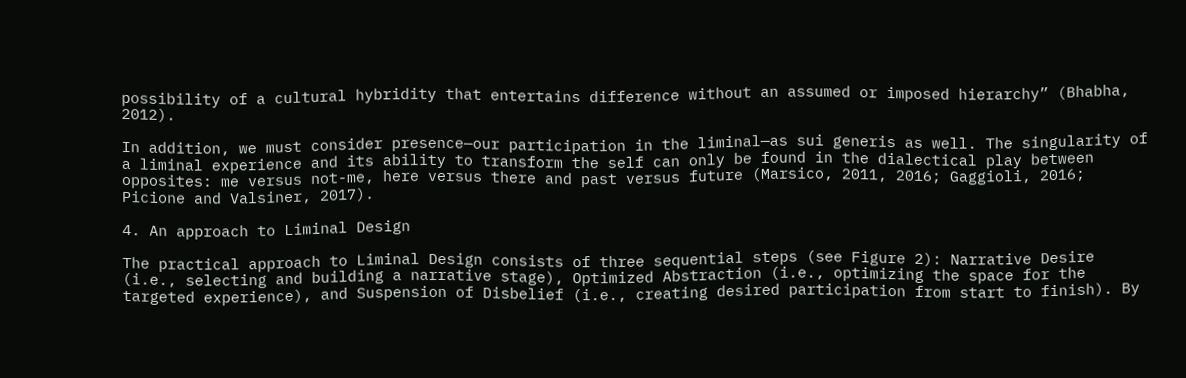possibility of a cultural hybridity that entertains difference without an assumed or imposed hierarchy” (Bhabha, 2012).

In addition, we must consider presence—our participation in the liminal—as sui generis as well. The singularity of a liminal experience and its ability to transform the self can only be found in the dialectical play between opposites: me versus not-me, here versus there and past versus future (Marsico, 2011, 2016; Gaggioli, 2016; Picione and Valsiner, 2017).

4. An approach to Liminal Design

The practical approach to Liminal Design consists of three sequential steps (see Figure 2): Narrative Desire (i.e., selecting and building a narrative stage), Optimized Abstraction (i.e., optimizing the space for the targeted experience), and Suspension of Disbelief (i.e., creating desired participation from start to finish). By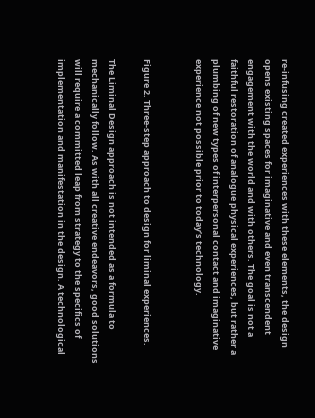re-infusing created experiences with these elements, the design opens existing spaces for imaginative and even transcendent engagement with the world and with others. The goal is not a faithful restoration of analogue physical experiences, but rather a plumbing of new types of interpersonal contact and imaginative experience not possible prior to today’s technology.


Figure 2. Three-step approach to design for liminal experiences.

The Liminal Design approach is not intended as a formula to mechanically follow. As with all creative endeavors, good solutions will require a committed leap from strategy to the specifics of implementation and manifestation in the design. A technological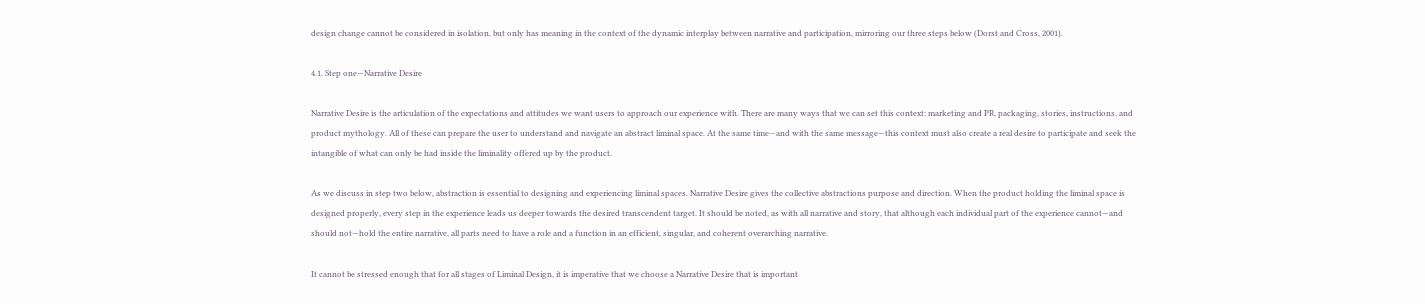design change cannot be considered in isolation, but only has meaning in the context of the dynamic interplay between narrative and participation, mirroring our three steps below (Dorst and Cross, 2001).

4.1. Step one—Narrative Desire

Narrative Desire is the articulation of the expectations and attitudes we want users to approach our experience with. There are many ways that we can set this context: marketing and PR, packaging, stories, instructions, and product mythology. All of these can prepare the user to understand and navigate an abstract liminal space. At the same time—and with the same message—this context must also create a real desire to participate and seek the intangible of what can only be had inside the liminality offered up by the product.

As we discuss in step two below, abstraction is essential to designing and experiencing liminal spaces. Narrative Desire gives the collective abstractions purpose and direction. When the product holding the liminal space is designed properly, every step in the experience leads us deeper towards the desired transcendent target. It should be noted, as with all narrative and story, that although each individual part of the experience cannot—and should not—hold the entire narrative, all parts need to have a role and a function in an efficient, singular, and coherent overarching narrative.

It cannot be stressed enough that for all stages of Liminal Design, it is imperative that we choose a Narrative Desire that is important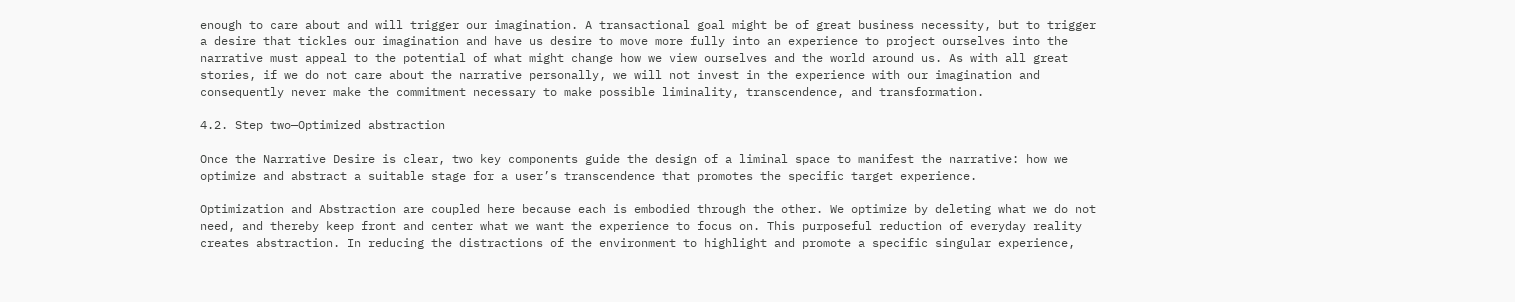enough to care about and will trigger our imagination. A transactional goal might be of great business necessity, but to trigger a desire that tickles our imagination and have us desire to move more fully into an experience to project ourselves into the narrative must appeal to the potential of what might change how we view ourselves and the world around us. As with all great stories, if we do not care about the narrative personally, we will not invest in the experience with our imagination and consequently never make the commitment necessary to make possible liminality, transcendence, and transformation.

4.2. Step two—Optimized abstraction

Once the Narrative Desire is clear, two key components guide the design of a liminal space to manifest the narrative: how we optimize and abstract a suitable stage for a user’s transcendence that promotes the specific target experience.

Optimization and Abstraction are coupled here because each is embodied through the other. We optimize by deleting what we do not need, and thereby keep front and center what we want the experience to focus on. This purposeful reduction of everyday reality creates abstraction. In reducing the distractions of the environment to highlight and promote a specific singular experience,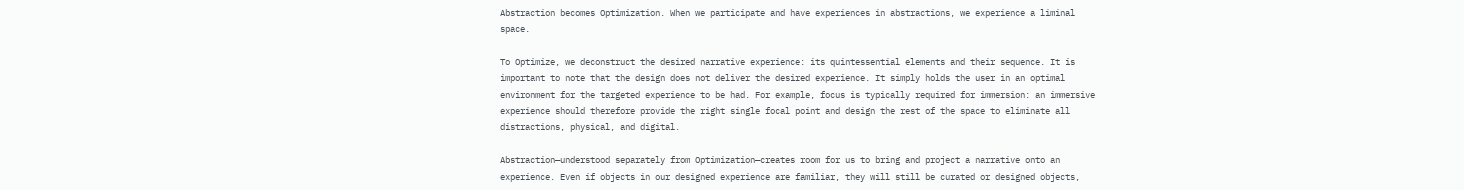Abstraction becomes Optimization. When we participate and have experiences in abstractions, we experience a liminal space.

To Optimize, we deconstruct the desired narrative experience: its quintessential elements and their sequence. It is important to note that the design does not deliver the desired experience. It simply holds the user in an optimal environment for the targeted experience to be had. For example, focus is typically required for immersion: an immersive experience should therefore provide the right single focal point and design the rest of the space to eliminate all distractions, physical, and digital.

Abstraction—understood separately from Optimization—creates room for us to bring and project a narrative onto an experience. Even if objects in our designed experience are familiar, they will still be curated or designed objects,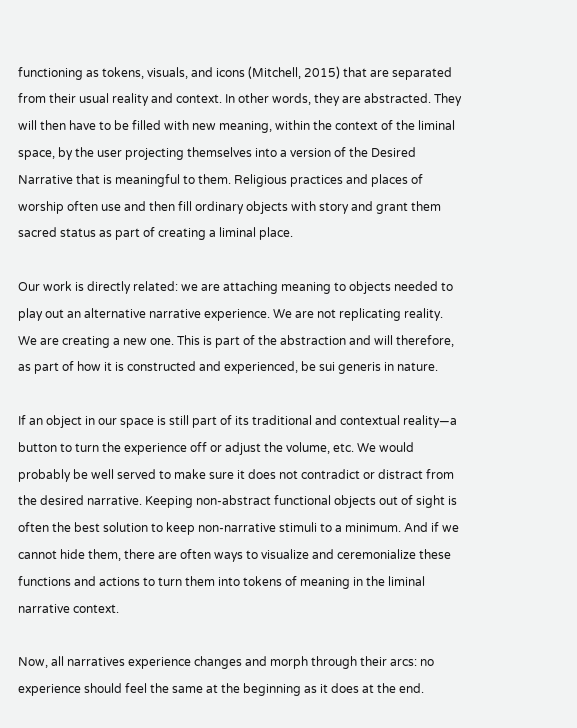functioning as tokens, visuals, and icons (Mitchell, 2015) that are separated from their usual reality and context. In other words, they are abstracted. They will then have to be filled with new meaning, within the context of the liminal space, by the user projecting themselves into a version of the Desired Narrative that is meaningful to them. Religious practices and places of worship often use and then fill ordinary objects with story and grant them sacred status as part of creating a liminal place.

Our work is directly related: we are attaching meaning to objects needed to play out an alternative narrative experience. We are not replicating reality. We are creating a new one. This is part of the abstraction and will therefore, as part of how it is constructed and experienced, be sui generis in nature.

If an object in our space is still part of its traditional and contextual reality—a button to turn the experience off or adjust the volume, etc. We would probably be well served to make sure it does not contradict or distract from the desired narrative. Keeping non-abstract functional objects out of sight is often the best solution to keep non-narrative stimuli to a minimum. And if we cannot hide them, there are often ways to visualize and ceremonialize these functions and actions to turn them into tokens of meaning in the liminal narrative context.

Now, all narratives experience changes and morph through their arcs: no experience should feel the same at the beginning as it does at the end.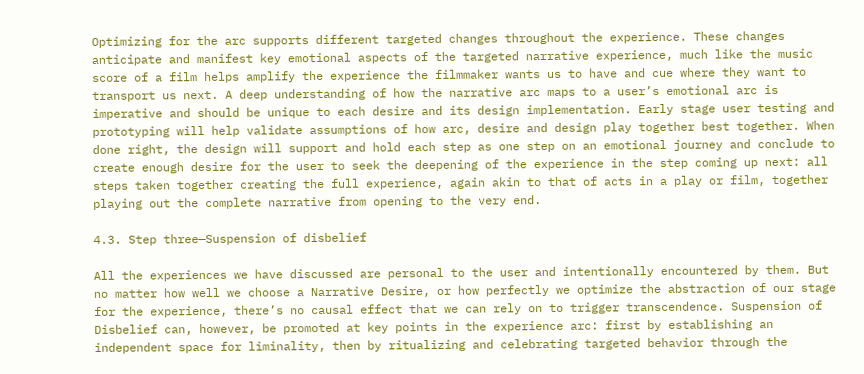Optimizing for the arc supports different targeted changes throughout the experience. These changes anticipate and manifest key emotional aspects of the targeted narrative experience, much like the music score of a film helps amplify the experience the filmmaker wants us to have and cue where they want to transport us next. A deep understanding of how the narrative arc maps to a user’s emotional arc is imperative and should be unique to each desire and its design implementation. Early stage user testing and prototyping will help validate assumptions of how arc, desire and design play together best together. When done right, the design will support and hold each step as one step on an emotional journey and conclude to create enough desire for the user to seek the deepening of the experience in the step coming up next: all steps taken together creating the full experience, again akin to that of acts in a play or film, together playing out the complete narrative from opening to the very end.

4.3. Step three—Suspension of disbelief

All the experiences we have discussed are personal to the user and intentionally encountered by them. But no matter how well we choose a Narrative Desire, or how perfectly we optimize the abstraction of our stage for the experience, there’s no causal effect that we can rely on to trigger transcendence. Suspension of Disbelief can, however, be promoted at key points in the experience arc: first by establishing an independent space for liminality, then by ritualizing and celebrating targeted behavior through the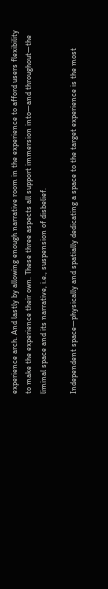experience arch. And lastly by allowing enough narrative room in the experience to afford users flexibility to make the experience their own. These three aspects all support immersion into—and throughout—the liminal space and its narrative, i.e., suspension of disbelief.

Independent space—physically and spatially dedicating a space to the target experience is the most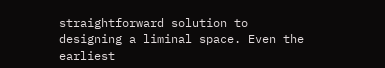straightforward solution to designing a liminal space. Even the earliest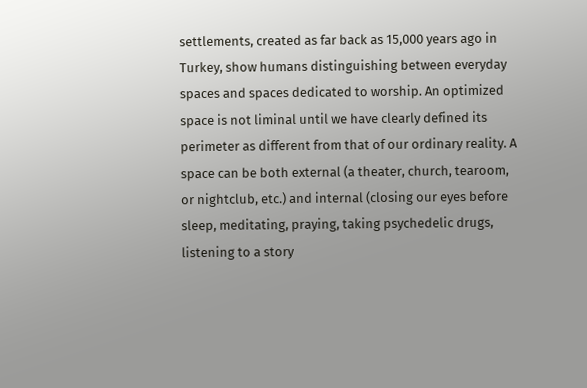settlements, created as far back as 15,000 years ago in Turkey, show humans distinguishing between everyday spaces and spaces dedicated to worship. An optimized space is not liminal until we have clearly defined its perimeter as different from that of our ordinary reality. A space can be both external (a theater, church, tearoom, or nightclub, etc.) and internal (closing our eyes before sleep, meditating, praying, taking psychedelic drugs, listening to a story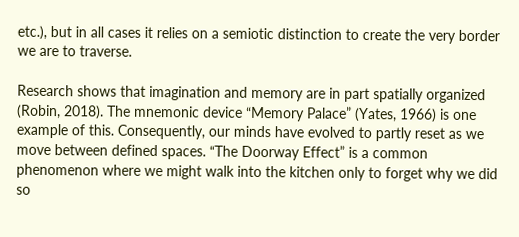etc.), but in all cases it relies on a semiotic distinction to create the very border we are to traverse.

Research shows that imagination and memory are in part spatially organized (Robin, 2018). The mnemonic device “Memory Palace” (Yates, 1966) is one example of this. Consequently, our minds have evolved to partly reset as we move between defined spaces. “The Doorway Effect” is a common phenomenon where we might walk into the kitchen only to forget why we did so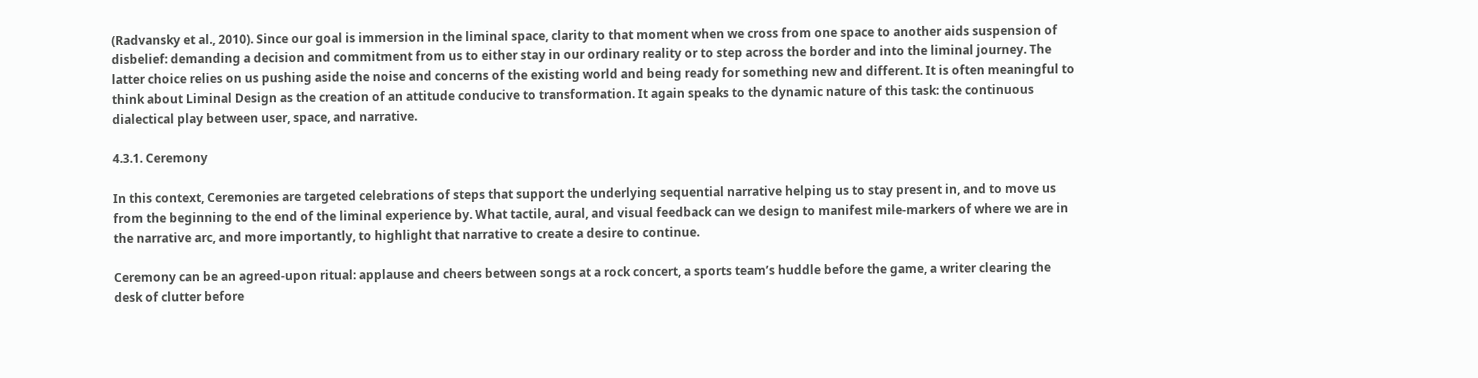(Radvansky et al., 2010). Since our goal is immersion in the liminal space, clarity to that moment when we cross from one space to another aids suspension of disbelief: demanding a decision and commitment from us to either stay in our ordinary reality or to step across the border and into the liminal journey. The latter choice relies on us pushing aside the noise and concerns of the existing world and being ready for something new and different. It is often meaningful to think about Liminal Design as the creation of an attitude conducive to transformation. It again speaks to the dynamic nature of this task: the continuous dialectical play between user, space, and narrative.

4.3.1. Ceremony

In this context, Ceremonies are targeted celebrations of steps that support the underlying sequential narrative helping us to stay present in, and to move us from the beginning to the end of the liminal experience by. What tactile, aural, and visual feedback can we design to manifest mile-markers of where we are in the narrative arc, and more importantly, to highlight that narrative to create a desire to continue.

Ceremony can be an agreed-upon ritual: applause and cheers between songs at a rock concert, a sports team’s huddle before the game, a writer clearing the desk of clutter before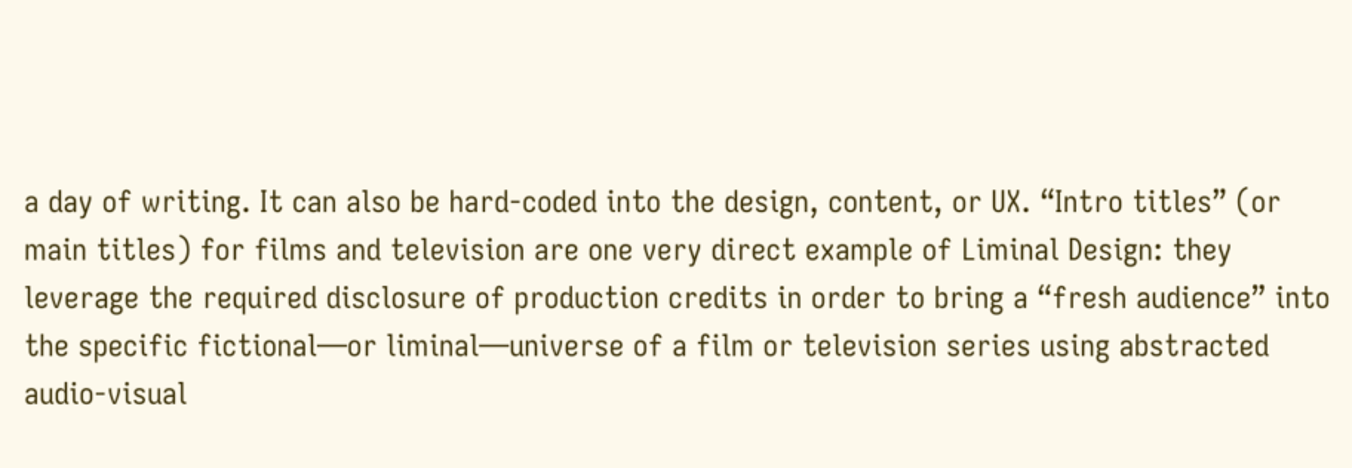a day of writing. It can also be hard-coded into the design, content, or UX. “Intro titles” (or main titles) for films and television are one very direct example of Liminal Design: they leverage the required disclosure of production credits in order to bring a “fresh audience” into the specific fictional—or liminal—universe of a film or television series using abstracted audio-visual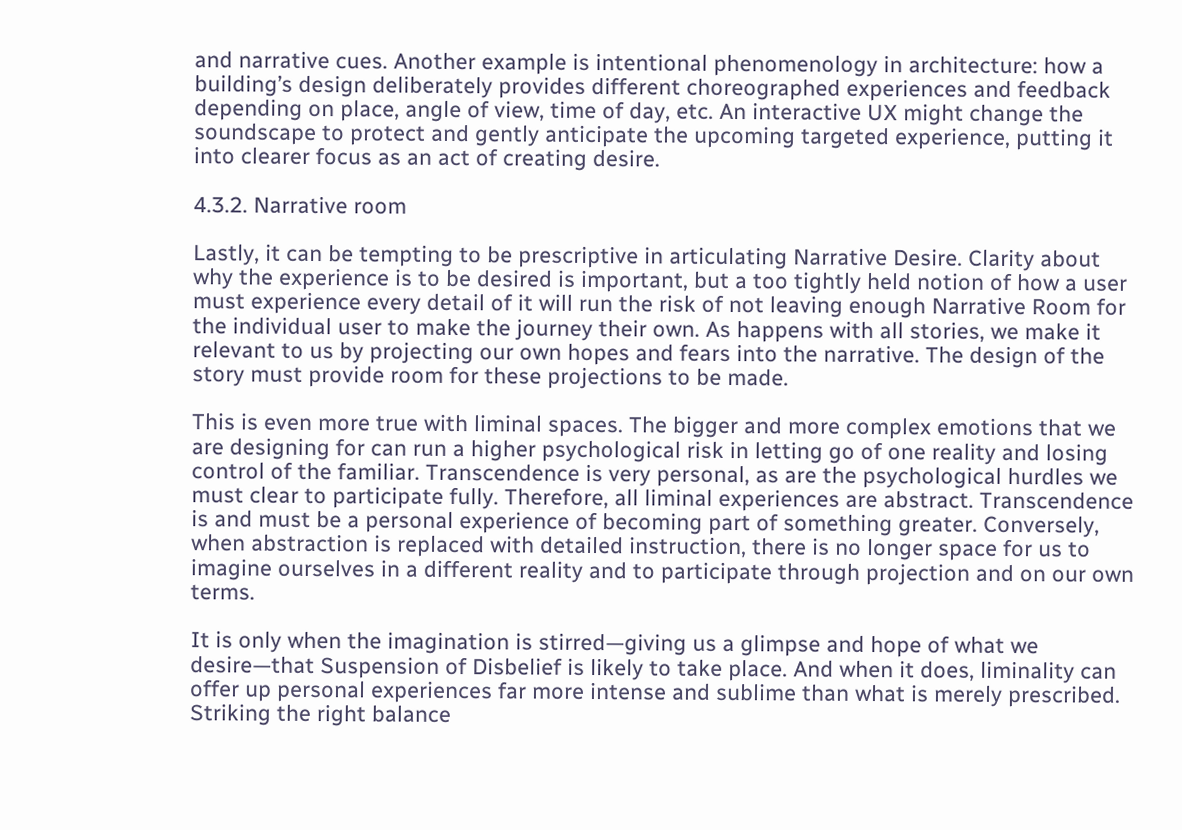and narrative cues. Another example is intentional phenomenology in architecture: how a building’s design deliberately provides different choreographed experiences and feedback depending on place, angle of view, time of day, etc. An interactive UX might change the soundscape to protect and gently anticipate the upcoming targeted experience, putting it into clearer focus as an act of creating desire.

4.3.2. Narrative room

Lastly, it can be tempting to be prescriptive in articulating Narrative Desire. Clarity about why the experience is to be desired is important, but a too tightly held notion of how a user must experience every detail of it will run the risk of not leaving enough Narrative Room for the individual user to make the journey their own. As happens with all stories, we make it relevant to us by projecting our own hopes and fears into the narrative. The design of the story must provide room for these projections to be made.

This is even more true with liminal spaces. The bigger and more complex emotions that we are designing for can run a higher psychological risk in letting go of one reality and losing control of the familiar. Transcendence is very personal, as are the psychological hurdles we must clear to participate fully. Therefore, all liminal experiences are abstract. Transcendence is and must be a personal experience of becoming part of something greater. Conversely, when abstraction is replaced with detailed instruction, there is no longer space for us to imagine ourselves in a different reality and to participate through projection and on our own terms.

It is only when the imagination is stirred—giving us a glimpse and hope of what we desire—that Suspension of Disbelief is likely to take place. And when it does, liminality can offer up personal experiences far more intense and sublime than what is merely prescribed. Striking the right balance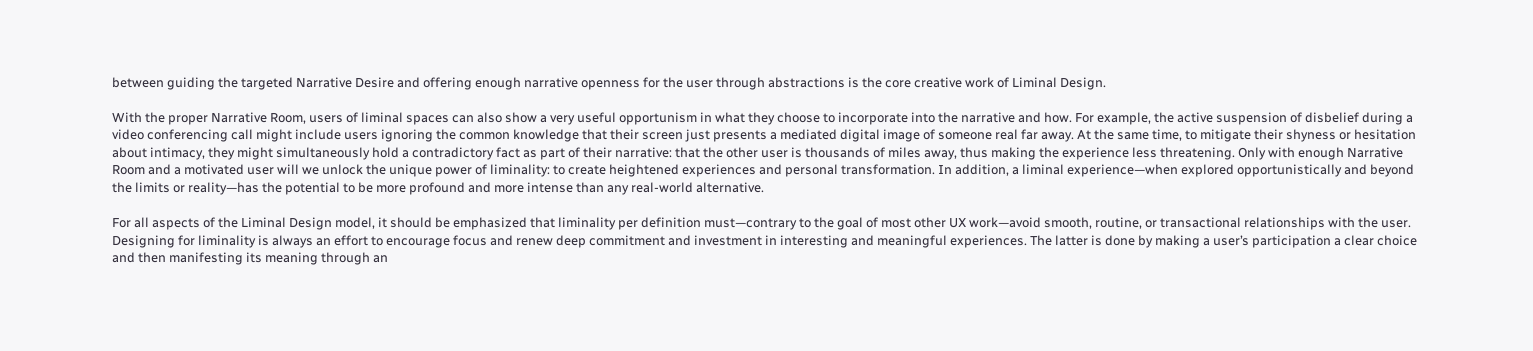between guiding the targeted Narrative Desire and offering enough narrative openness for the user through abstractions is the core creative work of Liminal Design.

With the proper Narrative Room, users of liminal spaces can also show a very useful opportunism in what they choose to incorporate into the narrative and how. For example, the active suspension of disbelief during a video conferencing call might include users ignoring the common knowledge that their screen just presents a mediated digital image of someone real far away. At the same time, to mitigate their shyness or hesitation about intimacy, they might simultaneously hold a contradictory fact as part of their narrative: that the other user is thousands of miles away, thus making the experience less threatening. Only with enough Narrative Room and a motivated user will we unlock the unique power of liminality: to create heightened experiences and personal transformation. In addition, a liminal experience—when explored opportunistically and beyond the limits or reality—has the potential to be more profound and more intense than any real-world alternative.

For all aspects of the Liminal Design model, it should be emphasized that liminality per definition must—contrary to the goal of most other UX work—avoid smooth, routine, or transactional relationships with the user. Designing for liminality is always an effort to encourage focus and renew deep commitment and investment in interesting and meaningful experiences. The latter is done by making a user’s participation a clear choice and then manifesting its meaning through an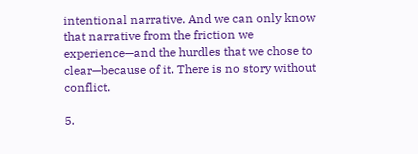intentional narrative. And we can only know that narrative from the friction we experience—and the hurdles that we chose to clear—because of it. There is no story without conflict.

5.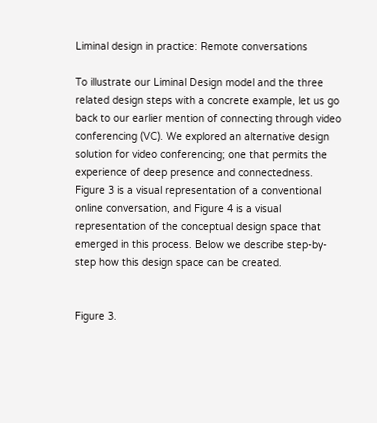Liminal design in practice: Remote conversations

To illustrate our Liminal Design model and the three related design steps with a concrete example, let us go back to our earlier mention of connecting through video conferencing (VC). We explored an alternative design solution for video conferencing; one that permits the experience of deep presence and connectedness. Figure 3 is a visual representation of a conventional online conversation, and Figure 4 is a visual representation of the conceptual design space that emerged in this process. Below we describe step-by-step how this design space can be created.


Figure 3.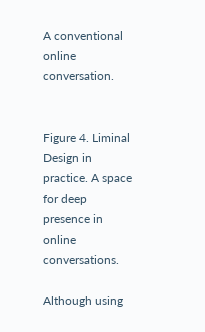A conventional online conversation.


Figure 4. Liminal Design in practice. A space for deep presence in online conversations.

Although using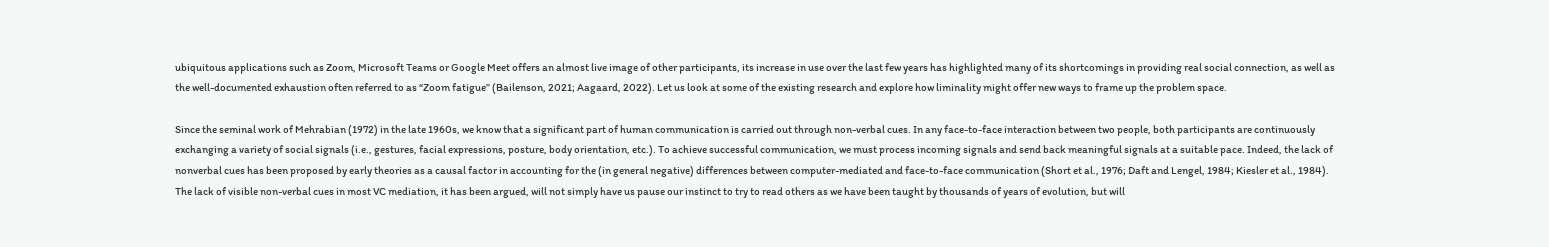ubiquitous applications such as Zoom, Microsoft Teams or Google Meet offers an almost live image of other participants, its increase in use over the last few years has highlighted many of its shortcomings in providing real social connection, as well as the well-documented exhaustion often referred to as “Zoom fatigue” (Bailenson, 2021; Aagaard, 2022). Let us look at some of the existing research and explore how liminality might offer new ways to frame up the problem space.

Since the seminal work of Mehrabian (1972) in the late 1960s, we know that a significant part of human communication is carried out through non-verbal cues. In any face-to-face interaction between two people, both participants are continuously exchanging a variety of social signals (i.e., gestures, facial expressions, posture, body orientation, etc.). To achieve successful communication, we must process incoming signals and send back meaningful signals at a suitable pace. Indeed, the lack of nonverbal cues has been proposed by early theories as a causal factor in accounting for the (in general negative) differences between computer-mediated and face-to-face communication (Short et al., 1976; Daft and Lengel, 1984; Kiesler et al., 1984). The lack of visible non-verbal cues in most VC mediation, it has been argued, will not simply have us pause our instinct to try to read others as we have been taught by thousands of years of evolution, but will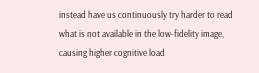instead have us continuously try harder to read what is not available in the low-fidelity image, causing higher cognitive load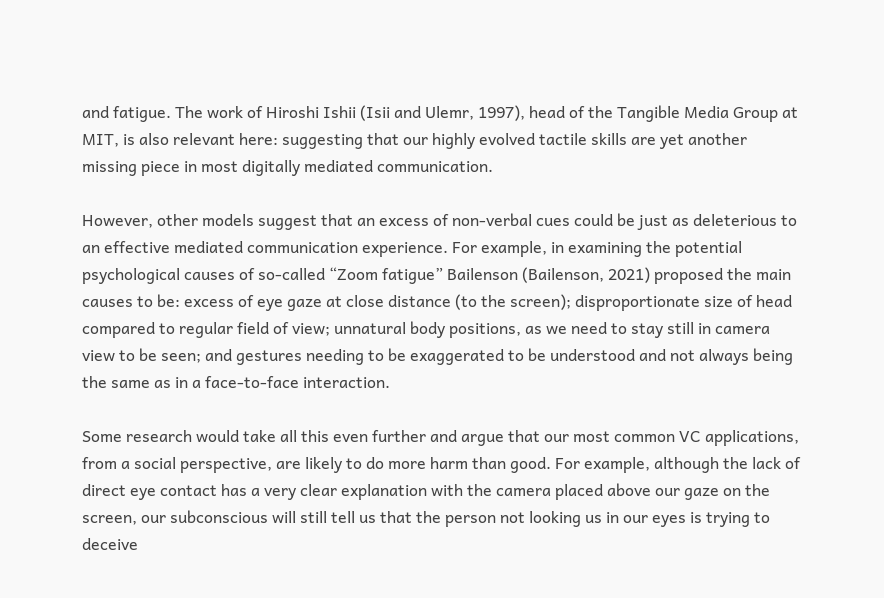and fatigue. The work of Hiroshi Ishii (Isii and Ulemr, 1997), head of the Tangible Media Group at MIT, is also relevant here: suggesting that our highly evolved tactile skills are yet another missing piece in most digitally mediated communication.

However, other models suggest that an excess of non-verbal cues could be just as deleterious to an effective mediated communication experience. For example, in examining the potential psychological causes of so-called “Zoom fatigue” Bailenson (Bailenson, 2021) proposed the main causes to be: excess of eye gaze at close distance (to the screen); disproportionate size of head compared to regular field of view; unnatural body positions, as we need to stay still in camera view to be seen; and gestures needing to be exaggerated to be understood and not always being the same as in a face-to-face interaction.

Some research would take all this even further and argue that our most common VC applications, from a social perspective, are likely to do more harm than good. For example, although the lack of direct eye contact has a very clear explanation with the camera placed above our gaze on the screen, our subconscious will still tell us that the person not looking us in our eyes is trying to deceive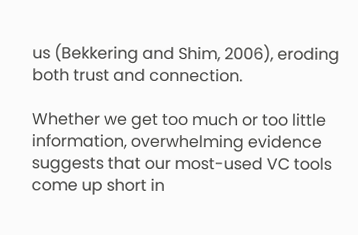us (Bekkering and Shim, 2006), eroding both trust and connection.

Whether we get too much or too little information, overwhelming evidence suggests that our most-used VC tools come up short in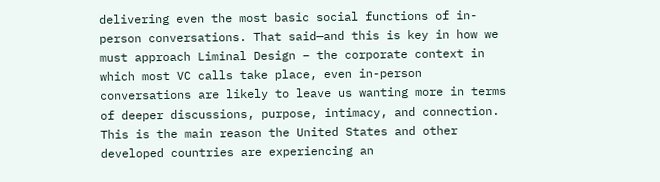delivering even the most basic social functions of in-person conversations. That said—and this is key in how we must approach Liminal Design – the corporate context in which most VC calls take place, even in-person conversations are likely to leave us wanting more in terms of deeper discussions, purpose, intimacy, and connection. This is the main reason the United States and other developed countries are experiencing an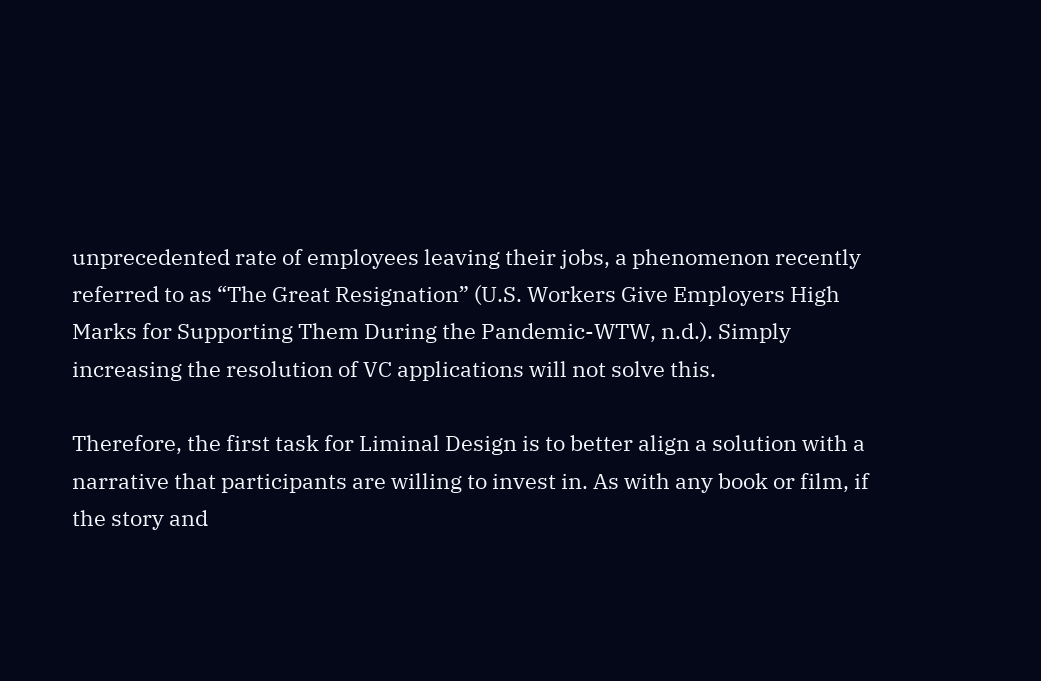unprecedented rate of employees leaving their jobs, a phenomenon recently referred to as “The Great Resignation” (U.S. Workers Give Employers High Marks for Supporting Them During the Pandemic-WTW, n.d.). Simply increasing the resolution of VC applications will not solve this.

Therefore, the first task for Liminal Design is to better align a solution with a narrative that participants are willing to invest in. As with any book or film, if the story and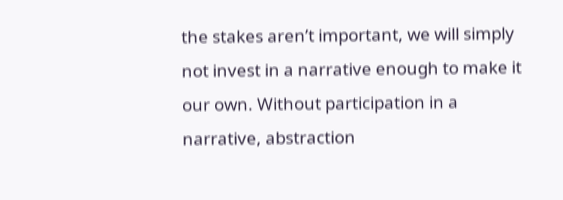the stakes aren’t important, we will simply not invest in a narrative enough to make it our own. Without participation in a narrative, abstraction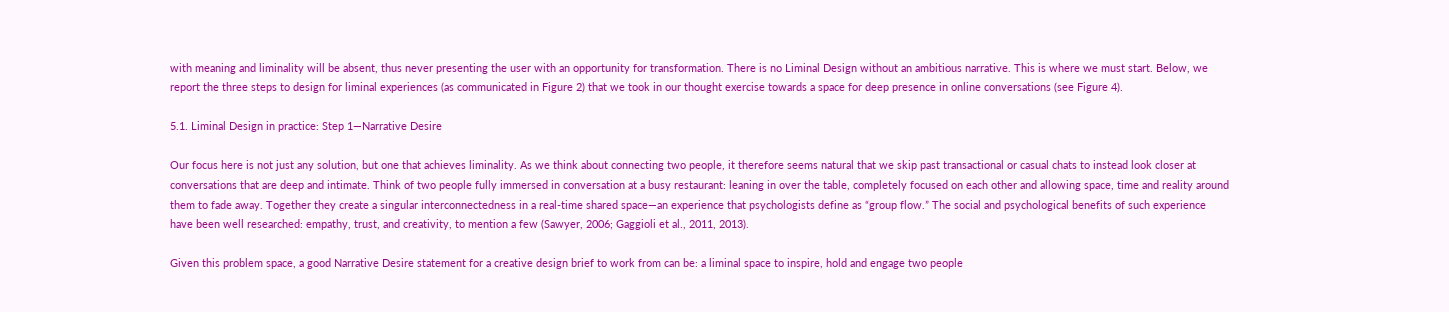with meaning and liminality will be absent, thus never presenting the user with an opportunity for transformation. There is no Liminal Design without an ambitious narrative. This is where we must start. Below, we report the three steps to design for liminal experiences (as communicated in Figure 2) that we took in our thought exercise towards a space for deep presence in online conversations (see Figure 4).

5.1. Liminal Design in practice: Step 1—Narrative Desire

Our focus here is not just any solution, but one that achieves liminality. As we think about connecting two people, it therefore seems natural that we skip past transactional or casual chats to instead look closer at conversations that are deep and intimate. Think of two people fully immersed in conversation at a busy restaurant: leaning in over the table, completely focused on each other and allowing space, time and reality around them to fade away. Together they create a singular interconnectedness in a real-time shared space—an experience that psychologists define as “group flow.” The social and psychological benefits of such experience have been well researched: empathy, trust, and creativity, to mention a few (Sawyer, 2006; Gaggioli et al., 2011, 2013).

Given this problem space, a good Narrative Desire statement for a creative design brief to work from can be: a liminal space to inspire, hold and engage two people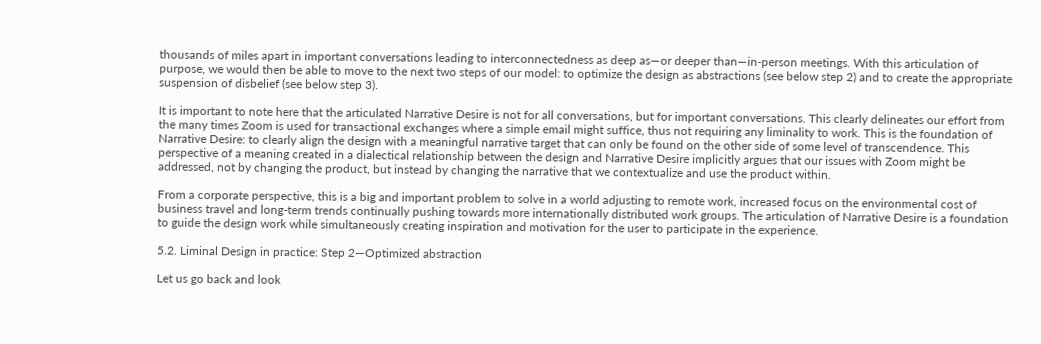thousands of miles apart in important conversations leading to interconnectedness as deep as—or deeper than—in-person meetings. With this articulation of purpose, we would then be able to move to the next two steps of our model: to optimize the design as abstractions (see below step 2) and to create the appropriate suspension of disbelief (see below step 3).

It is important to note here that the articulated Narrative Desire is not for all conversations, but for important conversations. This clearly delineates our effort from the many times Zoom is used for transactional exchanges where a simple email might suffice, thus not requiring any liminality to work. This is the foundation of Narrative Desire: to clearly align the design with a meaningful narrative target that can only be found on the other side of some level of transcendence. This perspective of a meaning created in a dialectical relationship between the design and Narrative Desire implicitly argues that our issues with Zoom might be addressed, not by changing the product, but instead by changing the narrative that we contextualize and use the product within.

From a corporate perspective, this is a big and important problem to solve in a world adjusting to remote work, increased focus on the environmental cost of business travel and long-term trends continually pushing towards more internationally distributed work groups. The articulation of Narrative Desire is a foundation to guide the design work while simultaneously creating inspiration and motivation for the user to participate in the experience.

5.2. Liminal Design in practice: Step 2—Optimized abstraction

Let us go back and look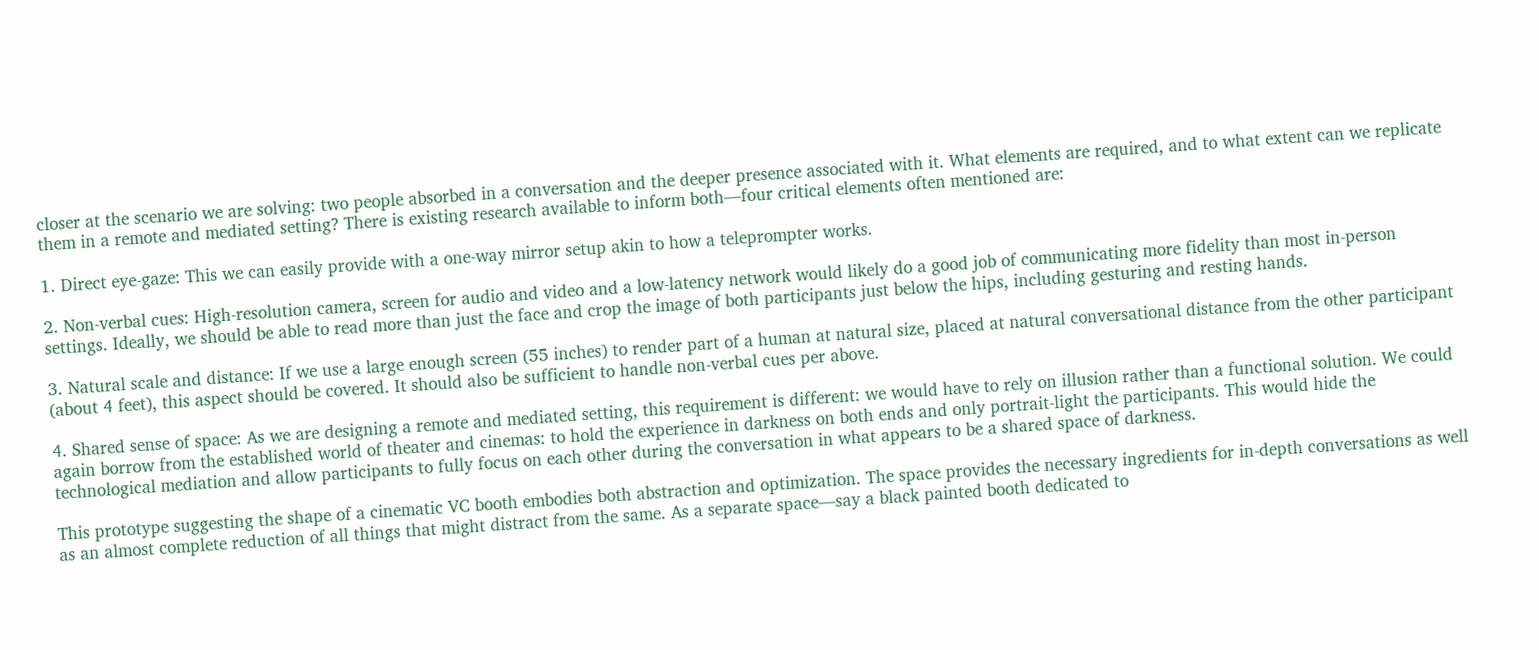closer at the scenario we are solving: two people absorbed in a conversation and the deeper presence associated with it. What elements are required, and to what extent can we replicate them in a remote and mediated setting? There is existing research available to inform both—four critical elements often mentioned are:

1. Direct eye-gaze: This we can easily provide with a one-way mirror setup akin to how a teleprompter works.

2. Non-verbal cues: High-resolution camera, screen for audio and video and a low-latency network would likely do a good job of communicating more fidelity than most in-person settings. Ideally, we should be able to read more than just the face and crop the image of both participants just below the hips, including gesturing and resting hands.

3. Natural scale and distance: If we use a large enough screen (55 inches) to render part of a human at natural size, placed at natural conversational distance from the other participant (about 4 feet), this aspect should be covered. It should also be sufficient to handle non-verbal cues per above.

4. Shared sense of space: As we are designing a remote and mediated setting, this requirement is different: we would have to rely on illusion rather than a functional solution. We could again borrow from the established world of theater and cinemas: to hold the experience in darkness on both ends and only portrait-light the participants. This would hide the technological mediation and allow participants to fully focus on each other during the conversation in what appears to be a shared space of darkness.

This prototype suggesting the shape of a cinematic VC booth embodies both abstraction and optimization. The space provides the necessary ingredients for in-depth conversations as well as an almost complete reduction of all things that might distract from the same. As a separate space—say a black painted booth dedicated to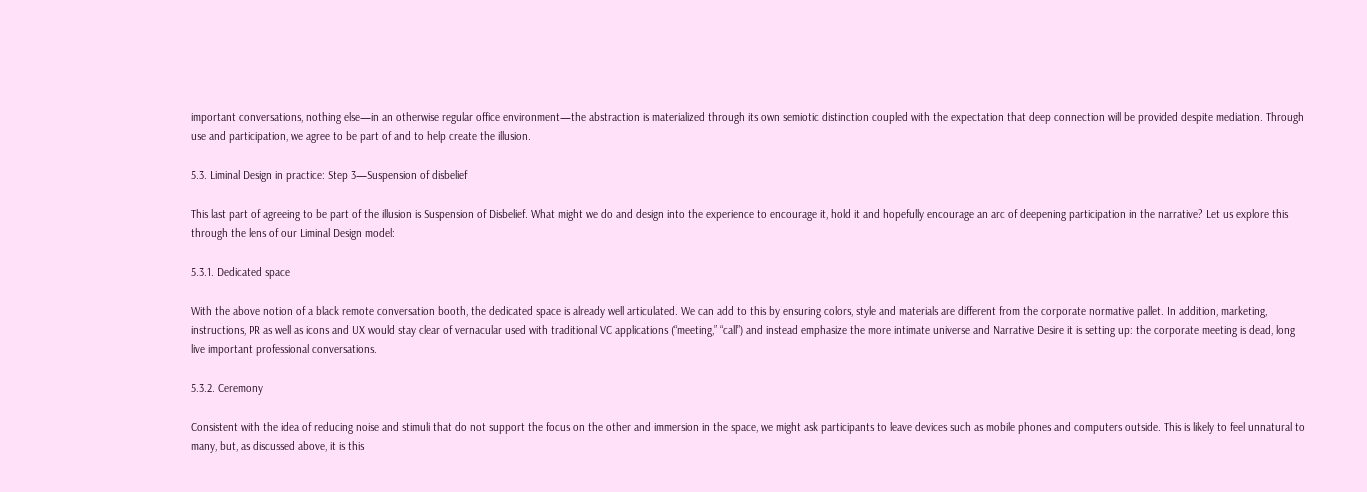important conversations, nothing else—in an otherwise regular office environment—the abstraction is materialized through its own semiotic distinction coupled with the expectation that deep connection will be provided despite mediation. Through use and participation, we agree to be part of and to help create the illusion.

5.3. Liminal Design in practice: Step 3—Suspension of disbelief

This last part of agreeing to be part of the illusion is Suspension of Disbelief. What might we do and design into the experience to encourage it, hold it and hopefully encourage an arc of deepening participation in the narrative? Let us explore this through the lens of our Liminal Design model:

5.3.1. Dedicated space

With the above notion of a black remote conversation booth, the dedicated space is already well articulated. We can add to this by ensuring colors, style and materials are different from the corporate normative pallet. In addition, marketing, instructions, PR as well as icons and UX would stay clear of vernacular used with traditional VC applications (“meeting,” “call”) and instead emphasize the more intimate universe and Narrative Desire it is setting up: the corporate meeting is dead, long live important professional conversations.

5.3.2. Ceremony

Consistent with the idea of reducing noise and stimuli that do not support the focus on the other and immersion in the space, we might ask participants to leave devices such as mobile phones and computers outside. This is likely to feel unnatural to many, but, as discussed above, it is this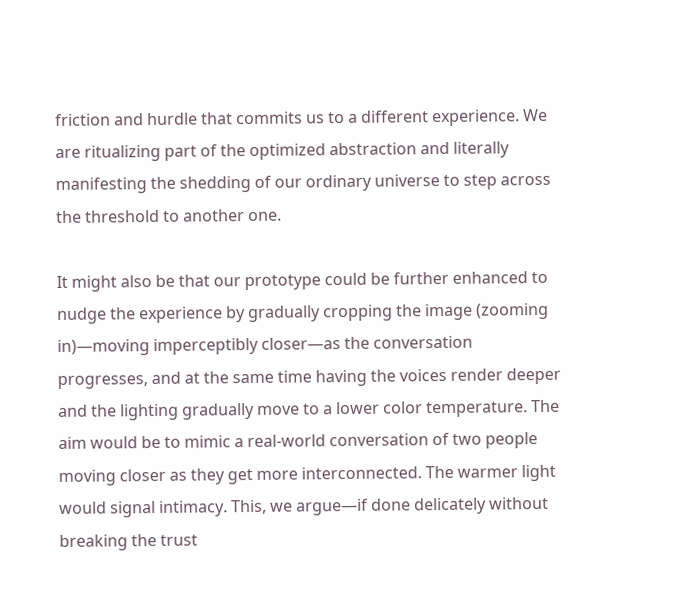friction and hurdle that commits us to a different experience. We are ritualizing part of the optimized abstraction and literally manifesting the shedding of our ordinary universe to step across the threshold to another one.

It might also be that our prototype could be further enhanced to nudge the experience by gradually cropping the image (zooming in)—moving imperceptibly closer—as the conversation progresses, and at the same time having the voices render deeper and the lighting gradually move to a lower color temperature. The aim would be to mimic a real-world conversation of two people moving closer as they get more interconnected. The warmer light would signal intimacy. This, we argue—if done delicately without breaking the trust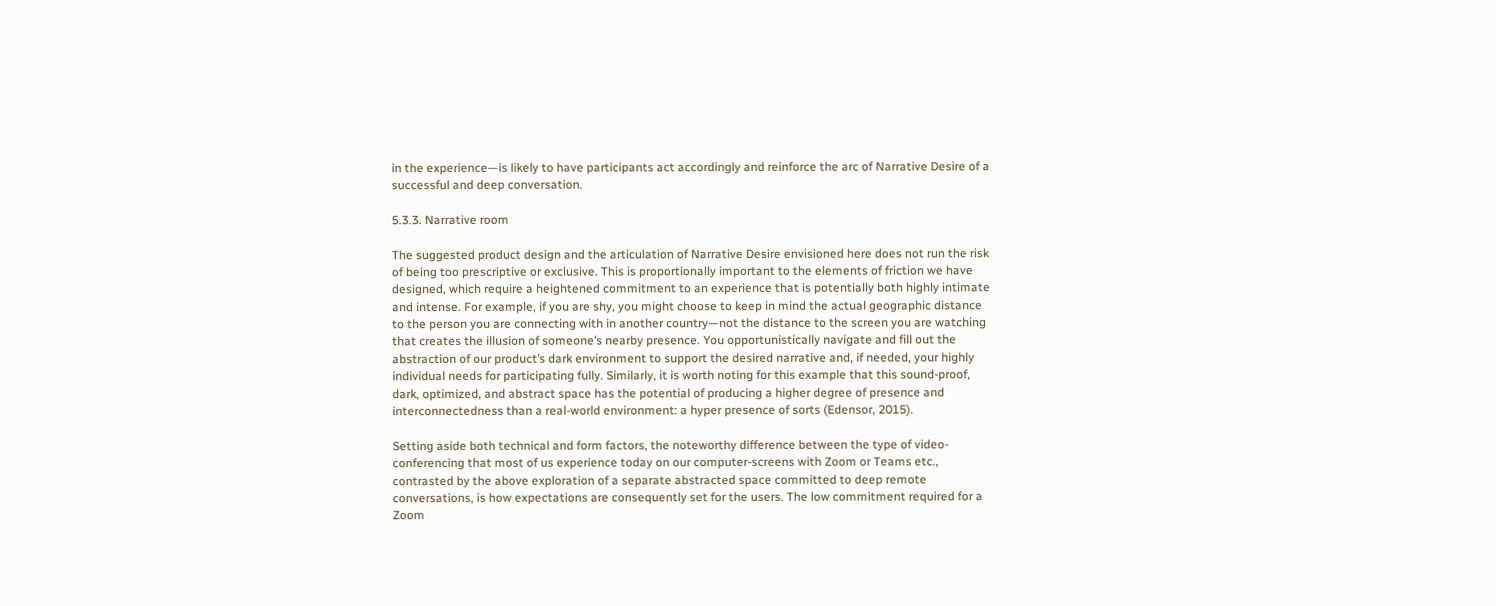in the experience—is likely to have participants act accordingly and reinforce the arc of Narrative Desire of a successful and deep conversation.

5.3.3. Narrative room

The suggested product design and the articulation of Narrative Desire envisioned here does not run the risk of being too prescriptive or exclusive. This is proportionally important to the elements of friction we have designed, which require a heightened commitment to an experience that is potentially both highly intimate and intense. For example, if you are shy, you might choose to keep in mind the actual geographic distance to the person you are connecting with in another country—not the distance to the screen you are watching that creates the illusion of someone’s nearby presence. You opportunistically navigate and fill out the abstraction of our product’s dark environment to support the desired narrative and, if needed, your highly individual needs for participating fully. Similarly, it is worth noting for this example that this sound-proof, dark, optimized, and abstract space has the potential of producing a higher degree of presence and interconnectedness than a real-world environment: a hyper presence of sorts (Edensor, 2015).

Setting aside both technical and form factors, the noteworthy difference between the type of video-conferencing that most of us experience today on our computer-screens with Zoom or Teams etc., contrasted by the above exploration of a separate abstracted space committed to deep remote conversations, is how expectations are consequently set for the users. The low commitment required for a Zoom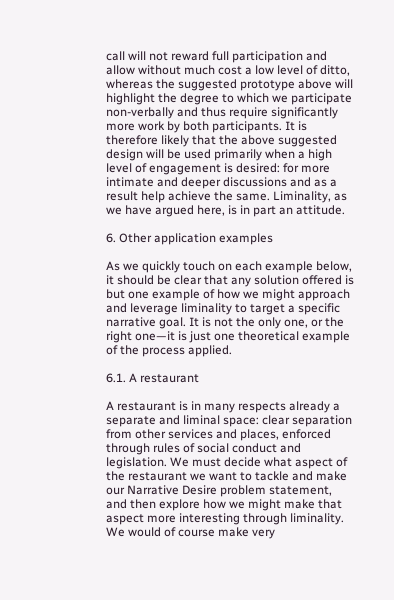call will not reward full participation and allow without much cost a low level of ditto, whereas the suggested prototype above will highlight the degree to which we participate non-verbally and thus require significantly more work by both participants. It is therefore likely that the above suggested design will be used primarily when a high level of engagement is desired: for more intimate and deeper discussions and as a result help achieve the same. Liminality, as we have argued here, is in part an attitude.

6. Other application examples

As we quickly touch on each example below, it should be clear that any solution offered is but one example of how we might approach and leverage liminality to target a specific narrative goal. It is not the only one, or the right one—it is just one theoretical example of the process applied.

6.1. A restaurant

A restaurant is in many respects already a separate and liminal space: clear separation from other services and places, enforced through rules of social conduct and legislation. We must decide what aspect of the restaurant we want to tackle and make our Narrative Desire problem statement, and then explore how we might make that aspect more interesting through liminality. We would of course make very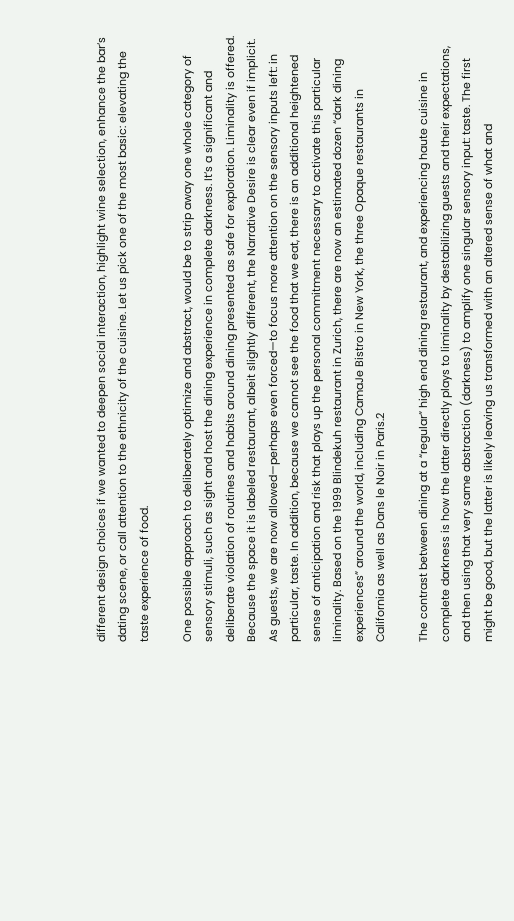different design choices if we wanted to deepen social interaction, highlight wine selection, enhance the bar’s dating scene, or call attention to the ethnicity of the cuisine. Let us pick one of the most basic: elevating the taste experience of food.

One possible approach to deliberately optimize and abstract, would be to strip away one whole category of sensory stimuli, such as sight and host the dining experience in complete darkness. It’s a significant and deliberate violation of routines and habits around dining presented as safe for exploration. Liminality is offered. Because the space it is labeled restaurant, albeit slightly different, the Narrative Desire is clear even if implicit. As guests, we are now allowed—perhaps even forced—to focus more attention on the sensory inputs left: in particular, taste. In addition, because we cannot see the food that we eat, there is an additional heightened sense of anticipation and risk that plays up the personal commitment necessary to activate this particular liminality. Based on the 1999 Blindekuh restaurant in Zurich, there are now an estimated dozen “dark dining experiences” around the world, including CamaJe Bistro in New York, the three Opaque restaurants in California as well as Dans le Noir in Paris.2

The contrast between dining at a “regular” high end dining restaurant, and experiencing haute cuisine in complete darkness is how the latter directly plays to liminality by destabilizing guests and their expectations, and then using that very same abstraction (darkness) to amplify one singular sensory input: taste. The first might be good, but the latter is likely leaving us transformed with an altered sense of what and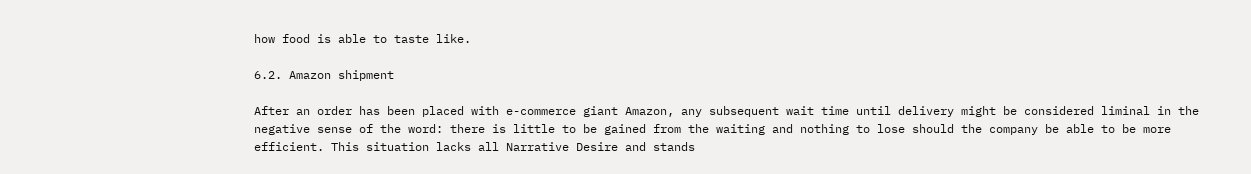how food is able to taste like.

6.2. Amazon shipment

After an order has been placed with e-commerce giant Amazon, any subsequent wait time until delivery might be considered liminal in the negative sense of the word: there is little to be gained from the waiting and nothing to lose should the company be able to be more efficient. This situation lacks all Narrative Desire and stands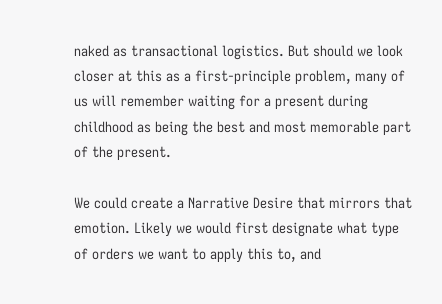naked as transactional logistics. But should we look closer at this as a first-principle problem, many of us will remember waiting for a present during childhood as being the best and most memorable part of the present.

We could create a Narrative Desire that mirrors that emotion. Likely we would first designate what type of orders we want to apply this to, and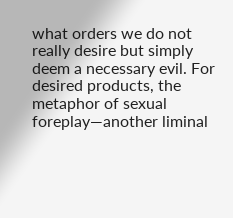what orders we do not really desire but simply deem a necessary evil. For desired products, the metaphor of sexual foreplay—another liminal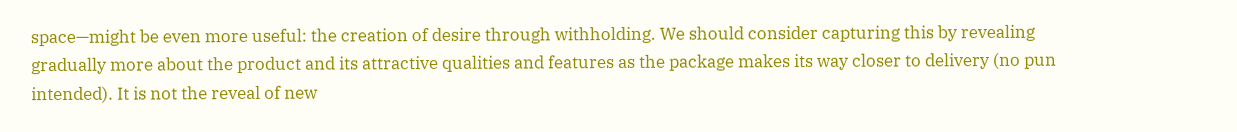space—might be even more useful: the creation of desire through withholding. We should consider capturing this by revealing gradually more about the product and its attractive qualities and features as the package makes its way closer to delivery (no pun intended). It is not the reveal of new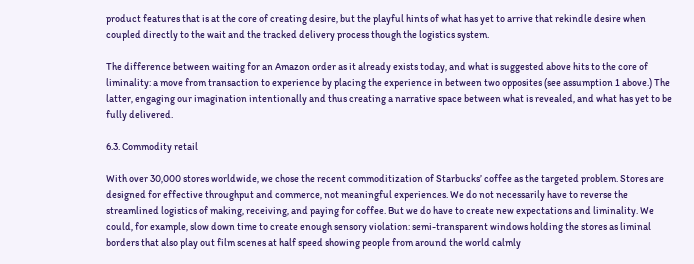product features that is at the core of creating desire, but the playful hints of what has yet to arrive that rekindle desire when coupled directly to the wait and the tracked delivery process though the logistics system.

The difference between waiting for an Amazon order as it already exists today, and what is suggested above hits to the core of liminality: a move from transaction to experience by placing the experience in between two opposites (see assumption 1 above.) The latter, engaging our imagination intentionally and thus creating a narrative space between what is revealed, and what has yet to be fully delivered.

6.3. Commodity retail

With over 30,000 stores worldwide, we chose the recent commoditization of Starbucks’ coffee as the targeted problem. Stores are designed for effective throughput and commerce, not meaningful experiences. We do not necessarily have to reverse the streamlined logistics of making, receiving, and paying for coffee. But we do have to create new expectations and liminality. We could, for example, slow down time to create enough sensory violation: semi-transparent windows holding the stores as liminal borders that also play out film scenes at half speed showing people from around the world calmly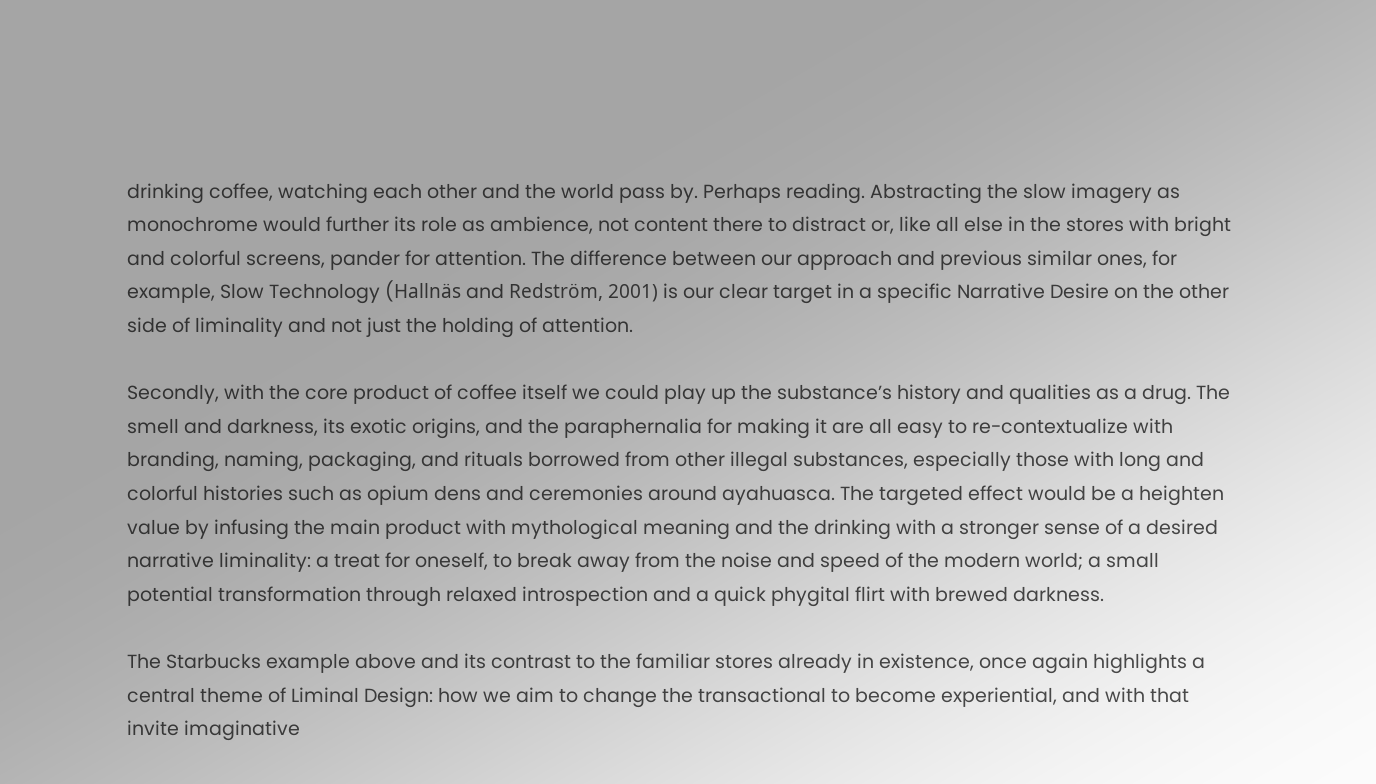drinking coffee, watching each other and the world pass by. Perhaps reading. Abstracting the slow imagery as monochrome would further its role as ambience, not content there to distract or, like all else in the stores with bright and colorful screens, pander for attention. The difference between our approach and previous similar ones, for example, Slow Technology (Hallnäs and Redström, 2001) is our clear target in a specific Narrative Desire on the other side of liminality and not just the holding of attention.

Secondly, with the core product of coffee itself we could play up the substance’s history and qualities as a drug. The smell and darkness, its exotic origins, and the paraphernalia for making it are all easy to re-contextualize with branding, naming, packaging, and rituals borrowed from other illegal substances, especially those with long and colorful histories such as opium dens and ceremonies around ayahuasca. The targeted effect would be a heighten value by infusing the main product with mythological meaning and the drinking with a stronger sense of a desired narrative liminality: a treat for oneself, to break away from the noise and speed of the modern world; a small potential transformation through relaxed introspection and a quick phygital flirt with brewed darkness.

The Starbucks example above and its contrast to the familiar stores already in existence, once again highlights a central theme of Liminal Design: how we aim to change the transactional to become experiential, and with that invite imaginative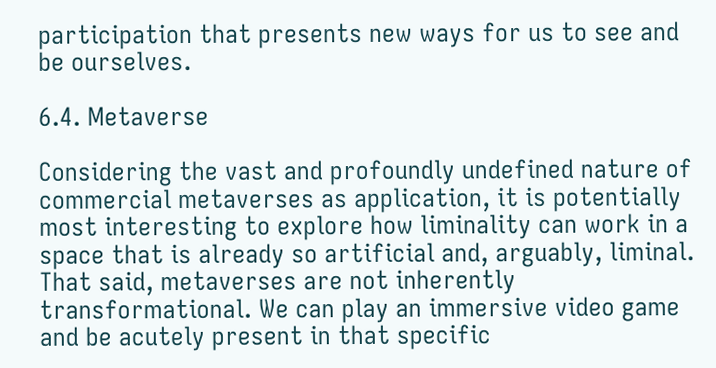participation that presents new ways for us to see and be ourselves.

6.4. Metaverse

Considering the vast and profoundly undefined nature of commercial metaverses as application, it is potentially most interesting to explore how liminality can work in a space that is already so artificial and, arguably, liminal. That said, metaverses are not inherently transformational. We can play an immersive video game and be acutely present in that specific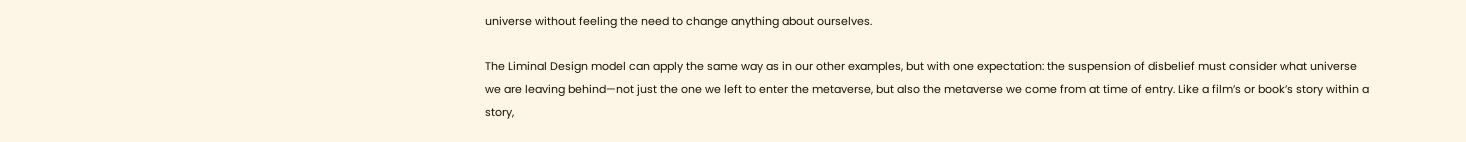universe without feeling the need to change anything about ourselves.

The Liminal Design model can apply the same way as in our other examples, but with one expectation: the suspension of disbelief must consider what universe we are leaving behind—not just the one we left to enter the metaverse, but also the metaverse we come from at time of entry. Like a film’s or book’s story within a story,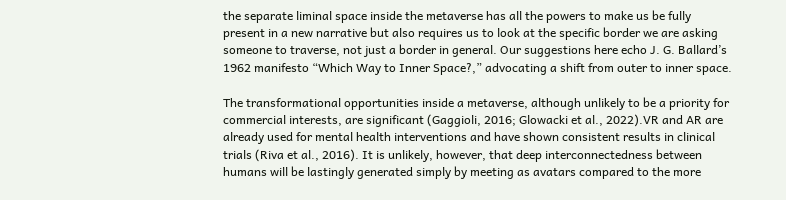the separate liminal space inside the metaverse has all the powers to make us be fully present in a new narrative but also requires us to look at the specific border we are asking someone to traverse, not just a border in general. Our suggestions here echo J. G. Ballard’s 1962 manifesto “Which Way to Inner Space?,” advocating a shift from outer to inner space.

The transformational opportunities inside a metaverse, although unlikely to be a priority for commercial interests, are significant (Gaggioli, 2016; Glowacki et al., 2022).VR and AR are already used for mental health interventions and have shown consistent results in clinical trials (Riva et al., 2016). It is unlikely, however, that deep interconnectedness between humans will be lastingly generated simply by meeting as avatars compared to the more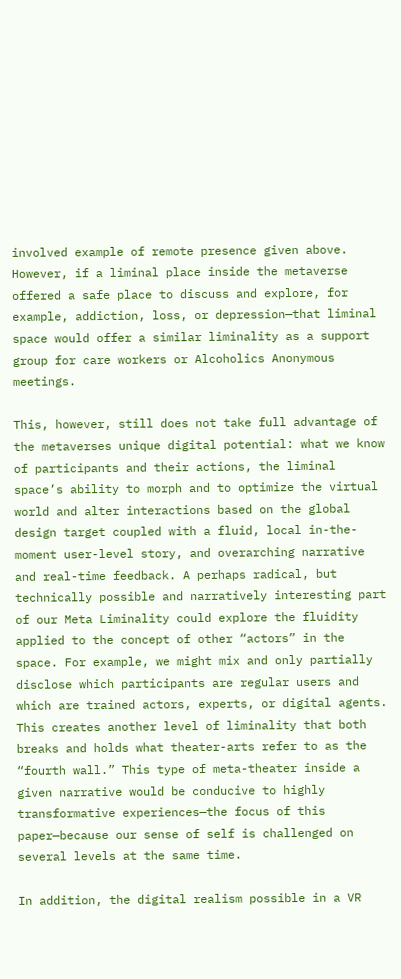involved example of remote presence given above. However, if a liminal place inside the metaverse offered a safe place to discuss and explore, for example, addiction, loss, or depression—that liminal space would offer a similar liminality as a support group for care workers or Alcoholics Anonymous meetings.

This, however, still does not take full advantage of the metaverses unique digital potential: what we know of participants and their actions, the liminal space’s ability to morph and to optimize the virtual world and alter interactions based on the global design target coupled with a fluid, local in-the-moment user-level story, and overarching narrative and real-time feedback. A perhaps radical, but technically possible and narratively interesting part of our Meta Liminality could explore the fluidity applied to the concept of other “actors” in the space. For example, we might mix and only partially disclose which participants are regular users and which are trained actors, experts, or digital agents. This creates another level of liminality that both breaks and holds what theater-arts refer to as the “fourth wall.” This type of meta-theater inside a given narrative would be conducive to highly transformative experiences—the focus of this paper—because our sense of self is challenged on several levels at the same time.

In addition, the digital realism possible in a VR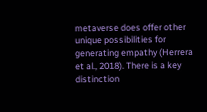metaverse does offer other unique possibilities for generating empathy (Herrera et al., 2018). There is a key distinction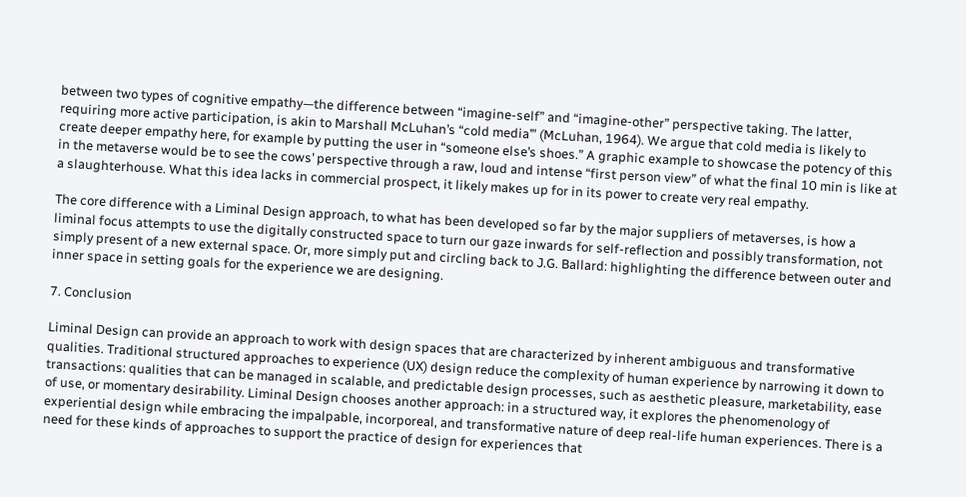between two types of cognitive empathy—the difference between “imagine-self” and “imagine-other” perspective taking. The latter, requiring more active participation, is akin to Marshall McLuhan’s “cold media’” (McLuhan, 1964). We argue that cold media is likely to create deeper empathy here, for example by putting the user in “someone else’s shoes.” A graphic example to showcase the potency of this in the metaverse would be to see the cows’ perspective through a raw, loud and intense “first person view” of what the final 10 min is like at a slaughterhouse. What this idea lacks in commercial prospect, it likely makes up for in its power to create very real empathy.

The core difference with a Liminal Design approach, to what has been developed so far by the major suppliers of metaverses, is how a liminal focus attempts to use the digitally constructed space to turn our gaze inwards for self-reflection and possibly transformation, not simply present of a new external space. Or, more simply put and circling back to J.G. Ballard: highlighting the difference between outer and inner space in setting goals for the experience we are designing.

7. Conclusion

Liminal Design can provide an approach to work with design spaces that are characterized by inherent ambiguous and transformative qualities. Traditional structured approaches to experience (UX) design reduce the complexity of human experience by narrowing it down to transactions: qualities that can be managed in scalable, and predictable design processes, such as aesthetic pleasure, marketability, ease of use, or momentary desirability. Liminal Design chooses another approach: in a structured way, it explores the phenomenology of experiential design while embracing the impalpable, incorporeal, and transformative nature of deep real-life human experiences. There is a need for these kinds of approaches to support the practice of design for experiences that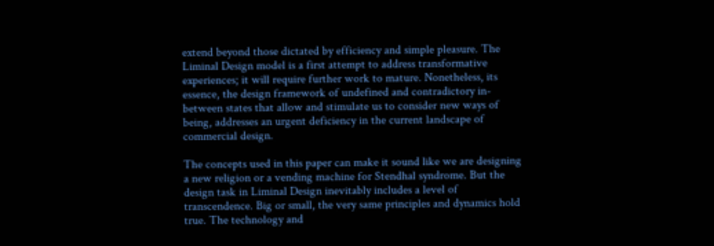extend beyond those dictated by efficiency and simple pleasure. The Liminal Design model is a first attempt to address transformative experiences; it will require further work to mature. Nonetheless, its essence, the design framework of undefined and contradictory in-between states that allow and stimulate us to consider new ways of being, addresses an urgent deficiency in the current landscape of commercial design.

The concepts used in this paper can make it sound like we are designing a new religion or a vending machine for Stendhal syndrome. But the design task in Liminal Design inevitably includes a level of transcendence. Big or small, the very same principles and dynamics hold true. The technology and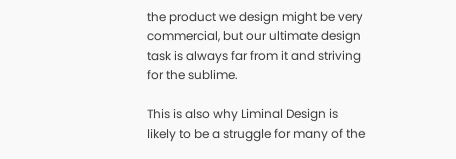the product we design might be very commercial, but our ultimate design task is always far from it and striving for the sublime.

This is also why Liminal Design is likely to be a struggle for many of the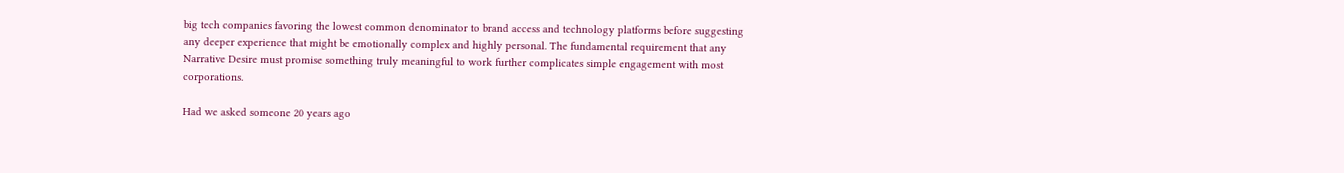big tech companies favoring the lowest common denominator to brand access and technology platforms before suggesting any deeper experience that might be emotionally complex and highly personal. The fundamental requirement that any Narrative Desire must promise something truly meaningful to work further complicates simple engagement with most corporations.

Had we asked someone 20 years ago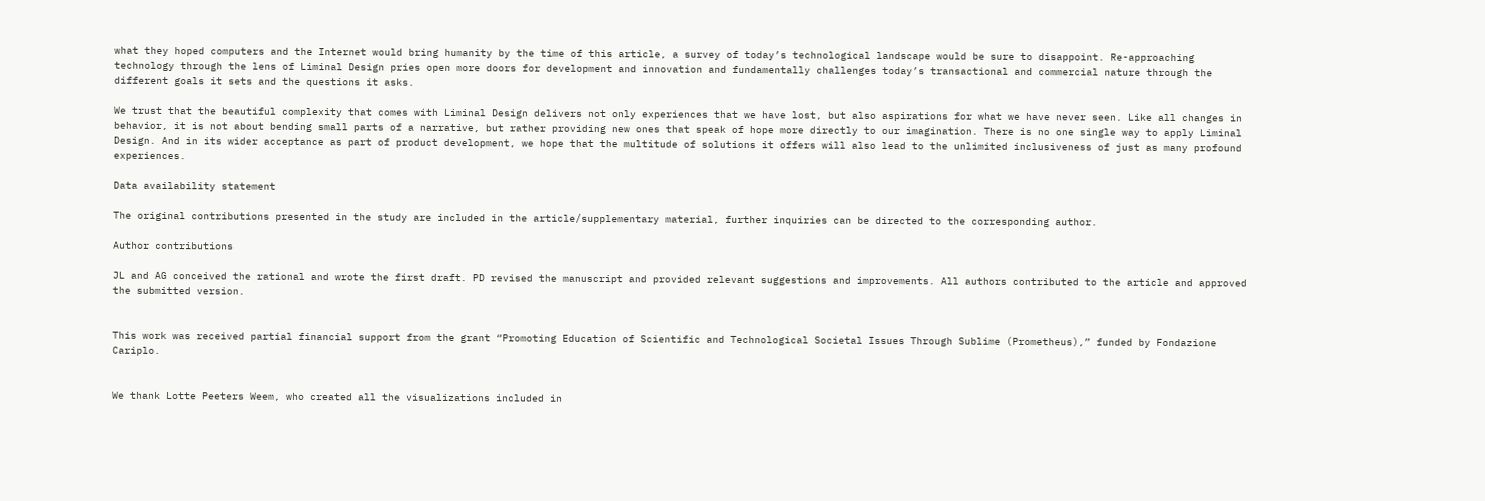what they hoped computers and the Internet would bring humanity by the time of this article, a survey of today’s technological landscape would be sure to disappoint. Re-approaching technology through the lens of Liminal Design pries open more doors for development and innovation and fundamentally challenges today’s transactional and commercial nature through the different goals it sets and the questions it asks.

We trust that the beautiful complexity that comes with Liminal Design delivers not only experiences that we have lost, but also aspirations for what we have never seen. Like all changes in behavior, it is not about bending small parts of a narrative, but rather providing new ones that speak of hope more directly to our imagination. There is no one single way to apply Liminal Design. And in its wider acceptance as part of product development, we hope that the multitude of solutions it offers will also lead to the unlimited inclusiveness of just as many profound experiences.

Data availability statement

The original contributions presented in the study are included in the article/supplementary material, further inquiries can be directed to the corresponding author.

Author contributions

JL and AG conceived the rational and wrote the first draft. PD revised the manuscript and provided relevant suggestions and improvements. All authors contributed to the article and approved the submitted version.


This work was received partial financial support from the grant “Promoting Education of Scientific and Technological Societal Issues Through Sublime (Prometheus),” funded by Fondazione Cariplo.


We thank Lotte Peeters Weem, who created all the visualizations included in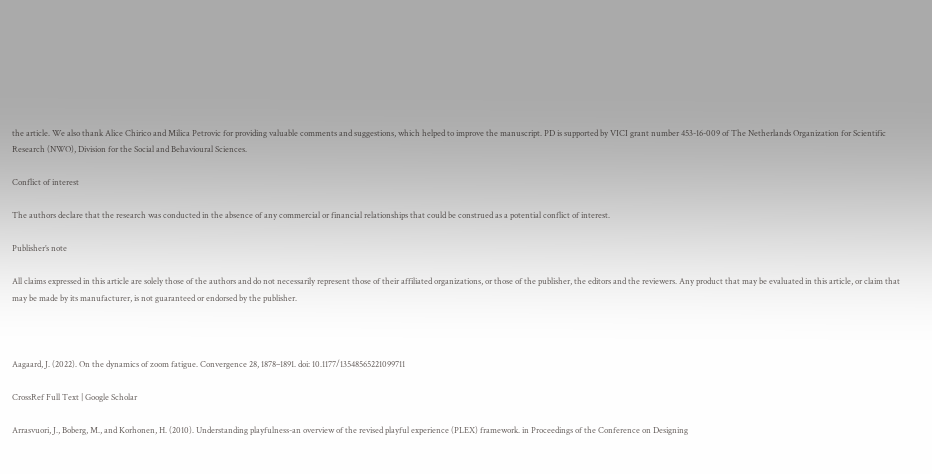the article. We also thank Alice Chirico and Milica Petrovic for providing valuable comments and suggestions, which helped to improve the manuscript. PD is supported by VICI grant number 453-16-009 of The Netherlands Organization for Scientific Research (NWO), Division for the Social and Behavioural Sciences.

Conflict of interest

The authors declare that the research was conducted in the absence of any commercial or financial relationships that could be construed as a potential conflict of interest.

Publisher’s note

All claims expressed in this article are solely those of the authors and do not necessarily represent those of their affiliated organizations, or those of the publisher, the editors and the reviewers. Any product that may be evaluated in this article, or claim that may be made by its manufacturer, is not guaranteed or endorsed by the publisher.



Aagaard, J. (2022). On the dynamics of zoom fatigue. Convergence 28, 1878–1891. doi: 10.1177/13548565221099711

CrossRef Full Text | Google Scholar

Arrasvuori, J., Boberg, M., and Korhonen, H. (2010). Understanding playfulness-an overview of the revised playful experience (PLEX) framework. in Proceedings of the Conference on Designing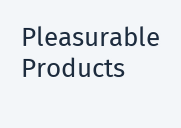Pleasurable Products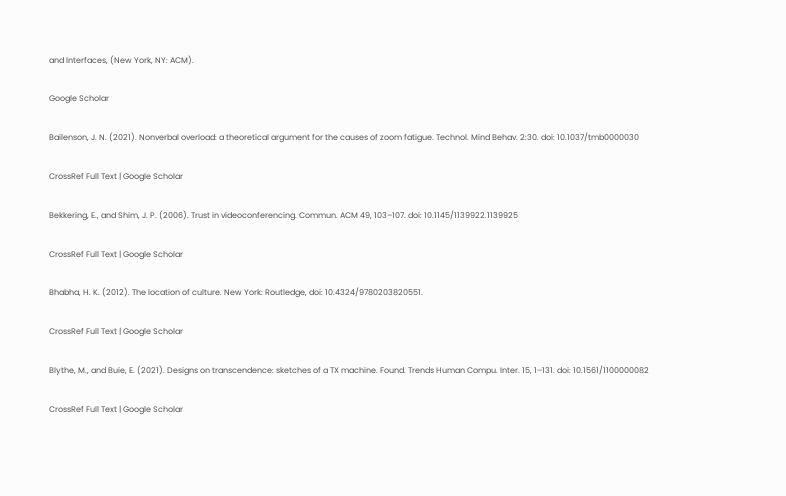and Interfaces, (New York, NY: ACM).

Google Scholar

Bailenson, J. N. (2021). Nonverbal overload: a theoretical argument for the causes of zoom fatigue. Technol. Mind Behav. 2:30. doi: 10.1037/tmb0000030

CrossRef Full Text | Google Scholar

Bekkering, E., and Shim, J. P. (2006). Trust in videoconferencing. Commun. ACM 49, 103–107. doi: 10.1145/1139922.1139925

CrossRef Full Text | Google Scholar

Bhabha, H. K. (2012). The location of culture. New York: Routledge, doi: 10.4324/9780203820551.

CrossRef Full Text | Google Scholar

Blythe, M., and Buie, E. (2021). Designs on transcendence: sketches of a TX machine. Found. Trends Human Compu. Inter. 15, 1–131. doi: 10.1561/1100000082

CrossRef Full Text | Google Scholar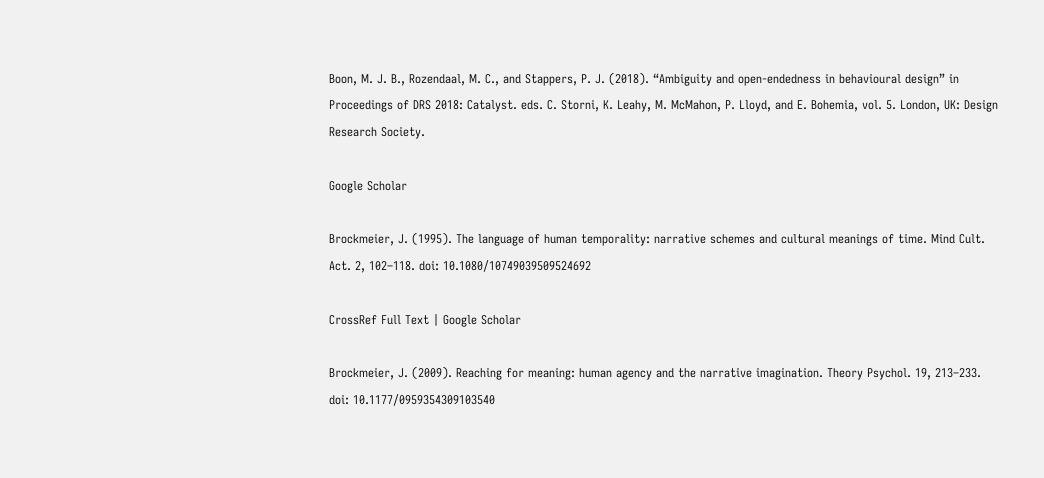Boon, M. J. B., Rozendaal, M. C., and Stappers, P. J. (2018). “Ambiguity and open-endedness in behavioural design” in Proceedings of DRS 2018: Catalyst. eds. C. Storni, K. Leahy, M. McMahon, P. Lloyd, and E. Bohemia, vol. 5. London, UK: Design Research Society.

Google Scholar

Brockmeier, J. (1995). The language of human temporality: narrative schemes and cultural meanings of time. Mind Cult. Act. 2, 102–118. doi: 10.1080/10749039509524692

CrossRef Full Text | Google Scholar

Brockmeier, J. (2009). Reaching for meaning: human agency and the narrative imagination. Theory Psychol. 19, 213–233. doi: 10.1177/0959354309103540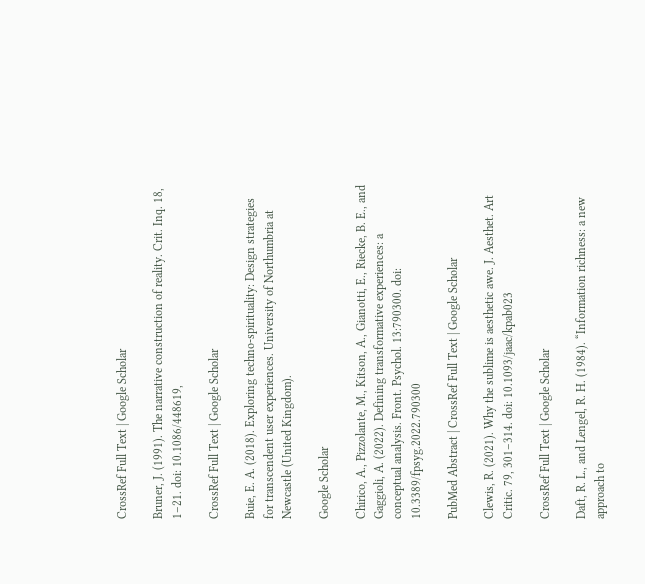CrossRef Full Text | Google Scholar

Bruner, J. (1991). The narrative construction of reality. Crit. Inq. 18, 1–21. doi: 10.1086/448619,

CrossRef Full Text | Google Scholar

Buie, E. A. (2018). Exploring techno-spirituality: Design strategies for transcendent user experiences. University of Northumbria at Newcastle (United Kingdom).

Google Scholar

Chirico, A., Pizzolante, M., Kitson, A., Gianotti, E., Riecke, B. E., and Gaggioli, A. (2022). Defining transformative experiences: a conceptual analysis. Front. Psychol. 13:790300. doi: 10.3389/fpsyg.2022.790300

PubMed Abstract | CrossRef Full Text | Google Scholar

Clewis, R. (2021). Why the sublime is aesthetic awe. J. Aesthet. Art Critic. 79, 301–314. doi: 10.1093/jaac/kpab023

CrossRef Full Text | Google Scholar

Daft, R. L., and Lengel, R. H. (1984). “Information richness: a new approach to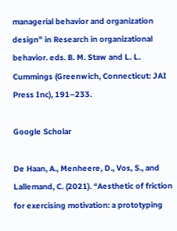managerial behavior and organization design” in Research in organizational behavior. eds. B. M. Staw and L. L. Cummings (Greenwich, Connecticut: JAI Press Inc), 191–233.

Google Scholar

De Haan, A., Menheere, D., Vos, S., and Lallemand, C. (2021). “Aesthetic of friction for exercising motivation: a prototyping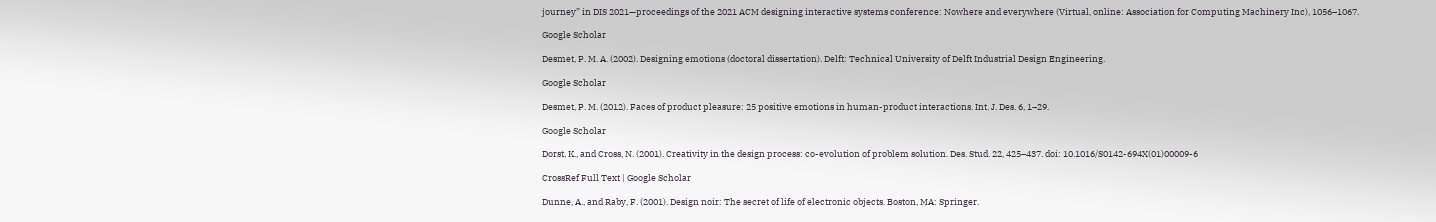journey” in DIS 2021—proceedings of the 2021 ACM designing interactive systems conference: Nowhere and everywhere (Virtual, online: Association for Computing Machinery Inc), 1056–1067.

Google Scholar

Desmet, P. M. A. (2002). Designing emotions (doctoral dissertation). Delft: Technical University of Delft Industrial Design Engineering.

Google Scholar

Desmet, P. M. (2012). Faces of product pleasure: 25 positive emotions in human-product interactions. Int. J. Des. 6, 1–29.

Google Scholar

Dorst, K., and Cross, N. (2001). Creativity in the design process: co-evolution of problem solution. Des. Stud. 22, 425–437. doi: 10.1016/S0142-694X(01)00009-6

CrossRef Full Text | Google Scholar

Dunne, A., and Raby, F. (2001). Design noir: The secret of life of electronic objects. Boston, MA: Springer.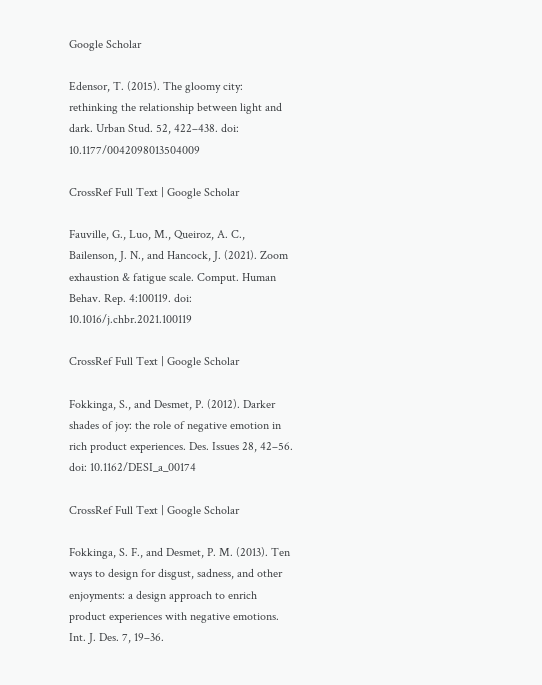Google Scholar

Edensor, T. (2015). The gloomy city: rethinking the relationship between light and dark. Urban Stud. 52, 422–438. doi: 10.1177/0042098013504009

CrossRef Full Text | Google Scholar

Fauville, G., Luo, M., Queiroz, A. C., Bailenson, J. N., and Hancock, J. (2021). Zoom exhaustion & fatigue scale. Comput. Human Behav. Rep. 4:100119. doi: 10.1016/j.chbr.2021.100119

CrossRef Full Text | Google Scholar

Fokkinga, S., and Desmet, P. (2012). Darker shades of joy: the role of negative emotion in rich product experiences. Des. Issues 28, 42–56. doi: 10.1162/DESI_a_00174

CrossRef Full Text | Google Scholar

Fokkinga, S. F., and Desmet, P. M. (2013). Ten ways to design for disgust, sadness, and other enjoyments: a design approach to enrich product experiences with negative emotions. Int. J. Des. 7, 19–36.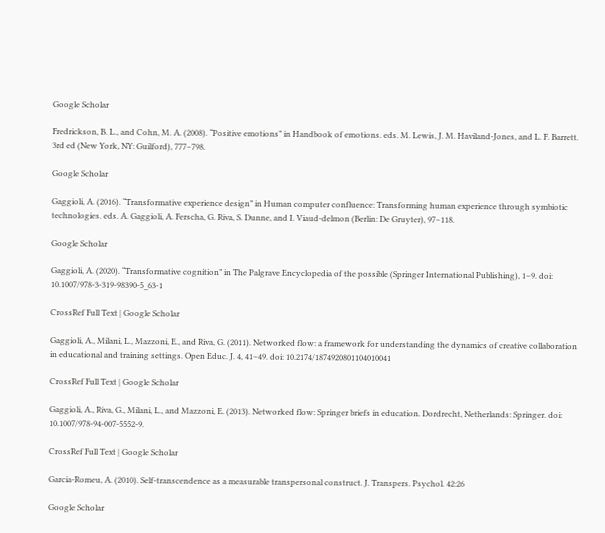Google Scholar

Fredrickson, B. L., and Cohn, M. A. (2008). “Positive emotions” in Handbook of emotions. eds. M. Lewis, J. M. Haviland-Jones, and L. F. Barrett. 3rd ed (New York, NY: Guilford), 777–798.

Google Scholar

Gaggioli, A. (2016). “Transformative experience design” in Human computer confluence: Transforming human experience through symbiotic technologies. eds. A. Gaggioli, A. Ferscha, G. Riva, S. Dunne, and I. Viaud-delmon (Berlin: De Gruyter), 97–118.

Google Scholar

Gaggioli, A. (2020). “Transformative cognition” in The Palgrave Encyclopedia of the possible (Springer International Publishing), 1–9. doi: 10.1007/978-3-319-98390-5_63-1

CrossRef Full Text | Google Scholar

Gaggioli, A., Milani, L., Mazzoni, E., and Riva, G. (2011). Networked flow: a framework for understanding the dynamics of creative collaboration in educational and training settings. Open Educ. J. 4, 41–49. doi: 10.2174/1874920801104010041

CrossRef Full Text | Google Scholar

Gaggioli, A., Riva, G., Milani, L., and Mazzoni, E. (2013). Networked flow: Springer briefs in education. Dordrecht, Netherlands: Springer. doi: 10.1007/978-94-007-5552-9.

CrossRef Full Text | Google Scholar

Garcia-Romeu, A. (2010). Self-transcendence as a measurable transpersonal construct. J. Transpers. Psychol. 42:26

Google Scholar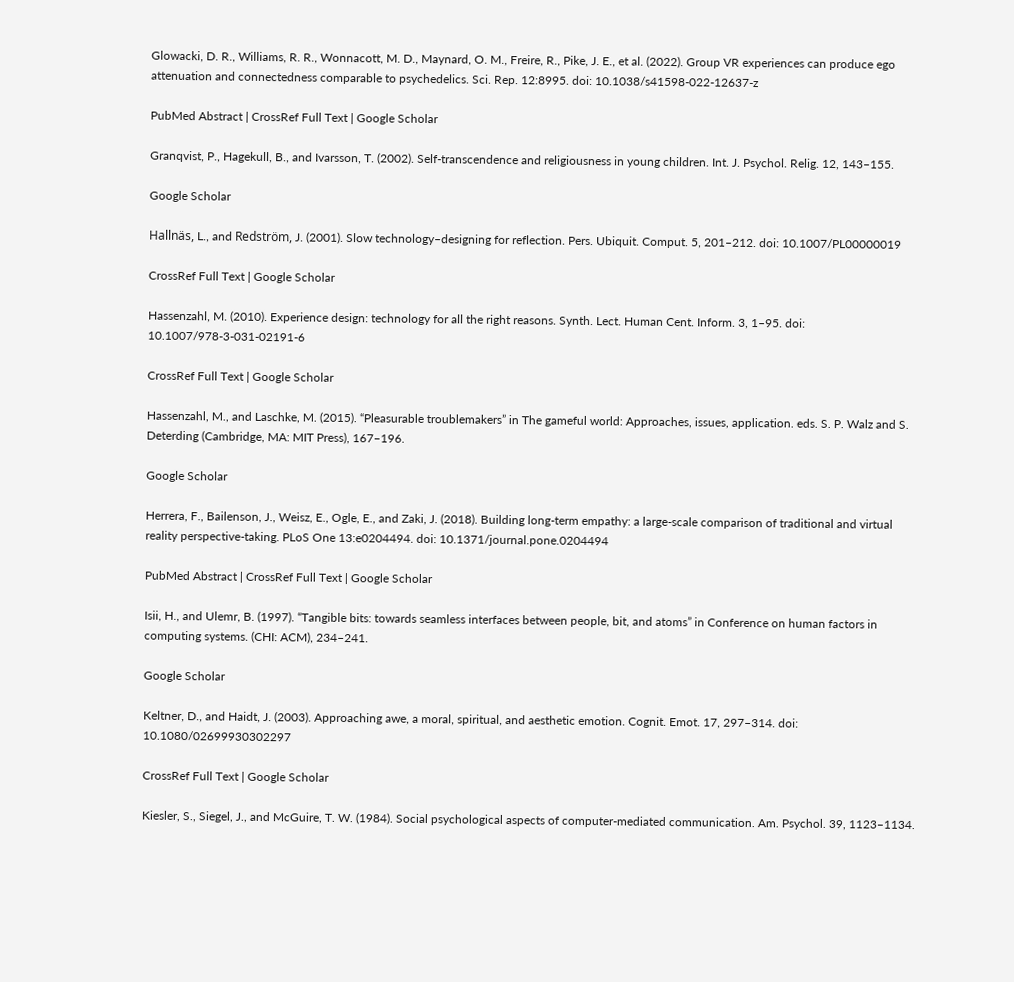Glowacki, D. R., Williams, R. R., Wonnacott, M. D., Maynard, O. M., Freire, R., Pike, J. E., et al. (2022). Group VR experiences can produce ego attenuation and connectedness comparable to psychedelics. Sci. Rep. 12:8995. doi: 10.1038/s41598-022-12637-z

PubMed Abstract | CrossRef Full Text | Google Scholar

Granqvist, P., Hagekull, B., and Ivarsson, T. (2002). Self-transcendence and religiousness in young children. Int. J. Psychol. Relig. 12, 143–155.

Google Scholar

Hallnäs, L., and Redström, J. (2001). Slow technology–designing for reflection. Pers. Ubiquit. Comput. 5, 201–212. doi: 10.1007/PL00000019

CrossRef Full Text | Google Scholar

Hassenzahl, M. (2010). Experience design: technology for all the right reasons. Synth. Lect. Human Cent. Inform. 3, 1–95. doi: 10.1007/978-3-031-02191-6

CrossRef Full Text | Google Scholar

Hassenzahl, M., and Laschke, M. (2015). “Pleasurable troublemakers” in The gameful world: Approaches, issues, application. eds. S. P. Walz and S. Deterding (Cambridge, MA: MIT Press), 167–196.

Google Scholar

Herrera, F., Bailenson, J., Weisz, E., Ogle, E., and Zaki, J. (2018). Building long-term empathy: a large-scale comparison of traditional and virtual reality perspective-taking. PLoS One 13:e0204494. doi: 10.1371/journal.pone.0204494

PubMed Abstract | CrossRef Full Text | Google Scholar

Isii, H., and Ulemr, B. (1997). “Tangible bits: towards seamless interfaces between people, bit, and atoms” in Conference on human factors in computing systems. (CHI: ACM), 234–241.

Google Scholar

Keltner, D., and Haidt, J. (2003). Approaching awe, a moral, spiritual, and aesthetic emotion. Cognit. Emot. 17, 297–314. doi: 10.1080/02699930302297

CrossRef Full Text | Google Scholar

Kiesler, S., Siegel, J., and McGuire, T. W. (1984). Social psychological aspects of computer-mediated communication. Am. Psychol. 39, 1123–1134.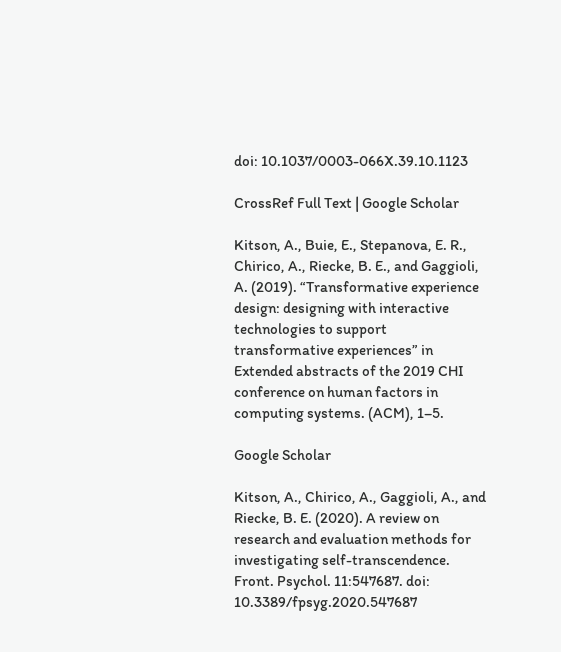doi: 10.1037/0003-066X.39.10.1123

CrossRef Full Text | Google Scholar

Kitson, A., Buie, E., Stepanova, E. R., Chirico, A., Riecke, B. E., and Gaggioli, A. (2019). “Transformative experience design: designing with interactive technologies to support transformative experiences” in Extended abstracts of the 2019 CHI conference on human factors in computing systems. (ACM), 1–5.

Google Scholar

Kitson, A., Chirico, A., Gaggioli, A., and Riecke, B. E. (2020). A review on research and evaluation methods for investigating self-transcendence. Front. Psychol. 11:547687. doi: 10.3389/fpsyg.2020.547687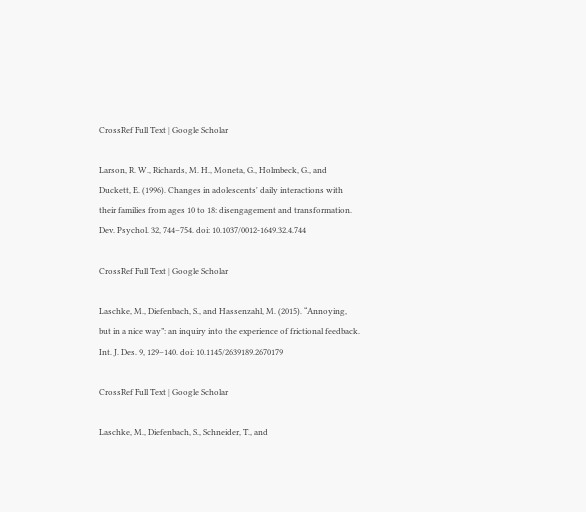CrossRef Full Text | Google Scholar

Larson, R. W., Richards, M. H., Moneta, G., Holmbeck, G., and Duckett, E. (1996). Changes in adolescents' daily interactions with their families from ages 10 to 18: disengagement and transformation. Dev. Psychol. 32, 744–754. doi: 10.1037/0012-1649.32.4.744

CrossRef Full Text | Google Scholar

Laschke, M., Diefenbach, S., and Hassenzahl, M. (2015). “Annoying, but in a nice way”: an inquiry into the experience of frictional feedback. Int. J. Des. 9, 129–140. doi: 10.1145/2639189.2670179

CrossRef Full Text | Google Scholar

Laschke, M., Diefenbach, S., Schneider, T., and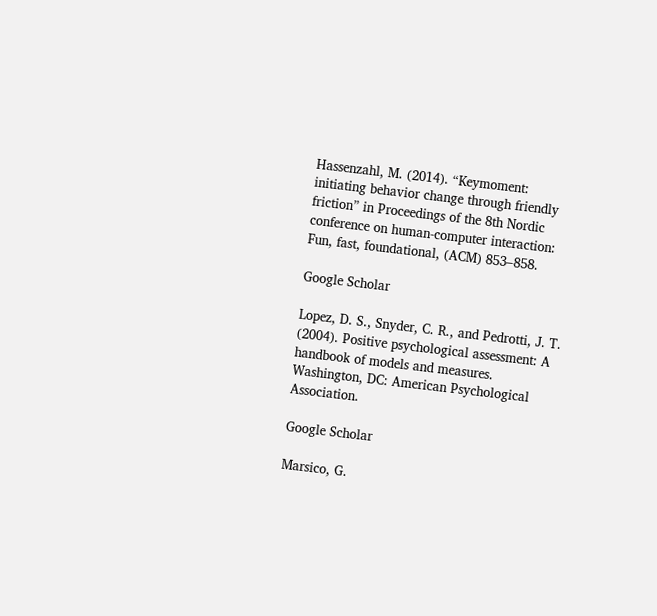Hassenzahl, M. (2014). “Keymoment: initiating behavior change through friendly friction” in Proceedings of the 8th Nordic conference on human-computer interaction: Fun, fast, foundational, (ACM) 853–858.

Google Scholar

Lopez, D. S., Snyder, C. R., and Pedrotti, J. T. (2004). Positive psychological assessment: A handbook of models and measures. Washington, DC: American Psychological Association.

Google Scholar

Marsico, G.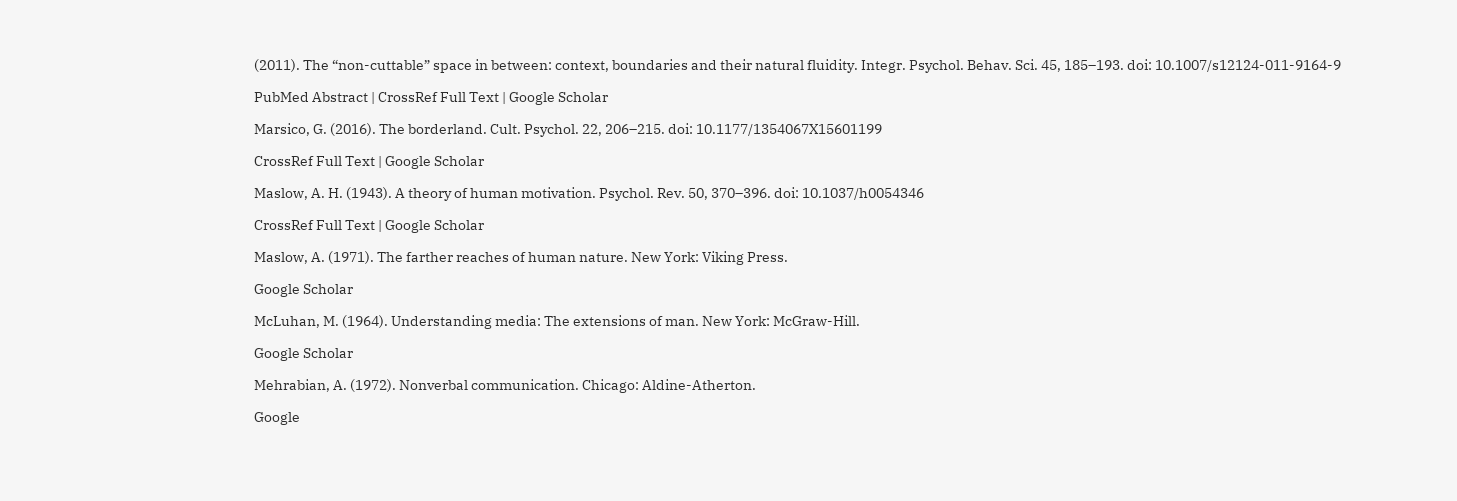(2011). The “non-cuttable” space in between: context, boundaries and their natural fluidity. Integr. Psychol. Behav. Sci. 45, 185–193. doi: 10.1007/s12124-011-9164-9

PubMed Abstract | CrossRef Full Text | Google Scholar

Marsico, G. (2016). The borderland. Cult. Psychol. 22, 206–215. doi: 10.1177/1354067X15601199

CrossRef Full Text | Google Scholar

Maslow, A. H. (1943). A theory of human motivation. Psychol. Rev. 50, 370–396. doi: 10.1037/h0054346

CrossRef Full Text | Google Scholar

Maslow, A. (1971). The farther reaches of human nature. New York: Viking Press.

Google Scholar

McLuhan, M. (1964). Understanding media: The extensions of man. New York: McGraw-Hill.

Google Scholar

Mehrabian, A. (1972). Nonverbal communication. Chicago: Aldine-Atherton.

Google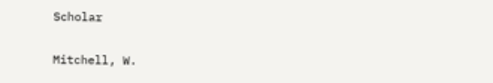Scholar

Mitchell, W.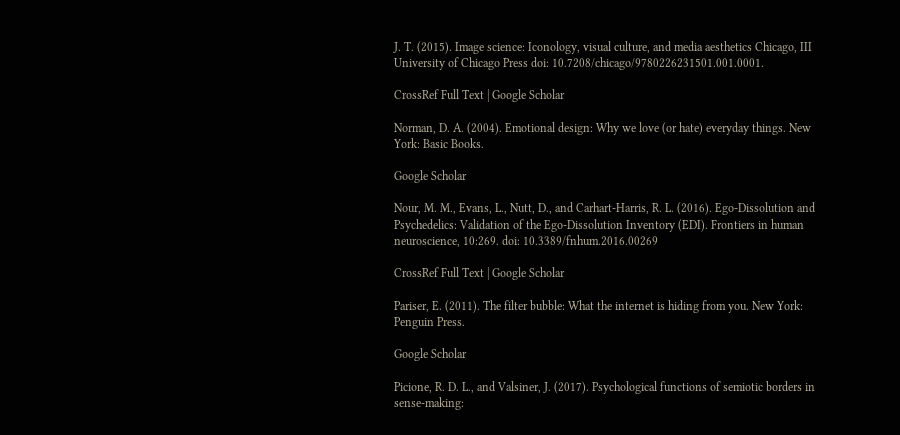J. T. (2015). Image science: Iconology, visual culture, and media aesthetics Chicago, III University of Chicago Press doi: 10.7208/chicago/9780226231501.001.0001.

CrossRef Full Text | Google Scholar

Norman, D. A. (2004). Emotional design: Why we love (or hate) everyday things. New York: Basic Books.

Google Scholar

Nour, M. M., Evans, L., Nutt, D., and Carhart-Harris, R. L. (2016). Ego-Dissolution and Psychedelics: Validation of the Ego-Dissolution Inventory (EDI). Frontiers in human neuroscience, 10:269. doi: 10.3389/fnhum.2016.00269

CrossRef Full Text | Google Scholar

Pariser, E. (2011). The filter bubble: What the internet is hiding from you. New York: Penguin Press.

Google Scholar

Picione, R. D. L., and Valsiner, J. (2017). Psychological functions of semiotic borders in sense-making: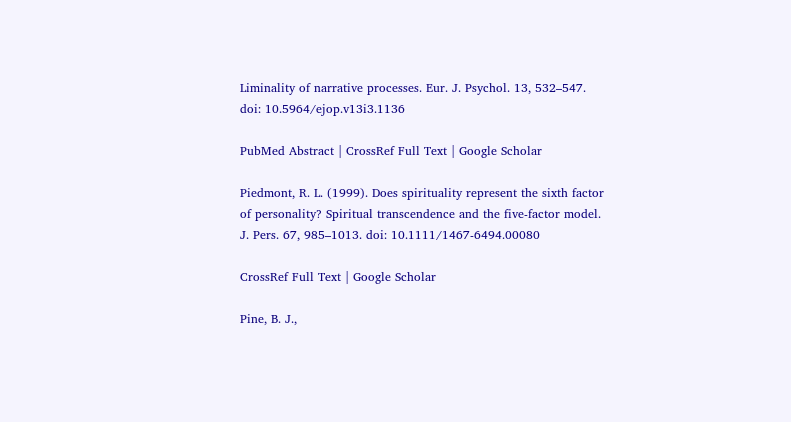Liminality of narrative processes. Eur. J. Psychol. 13, 532–547. doi: 10.5964/ejop.v13i3.1136

PubMed Abstract | CrossRef Full Text | Google Scholar

Piedmont, R. L. (1999). Does spirituality represent the sixth factor of personality? Spiritual transcendence and the five-factor model. J. Pers. 67, 985–1013. doi: 10.1111/1467-6494.00080

CrossRef Full Text | Google Scholar

Pine, B. J.,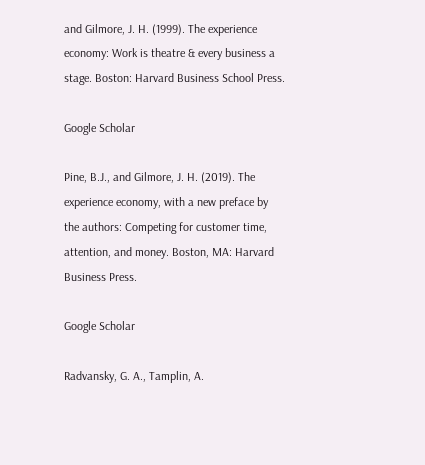and Gilmore, J. H. (1999). The experience economy: Work is theatre & every business a stage. Boston: Harvard Business School Press.

Google Scholar

Pine, B.J., and Gilmore, J. H. (2019). The experience economy, with a new preface by the authors: Competing for customer time, attention, and money. Boston, MA: Harvard Business Press.

Google Scholar

Radvansky, G. A., Tamplin, A.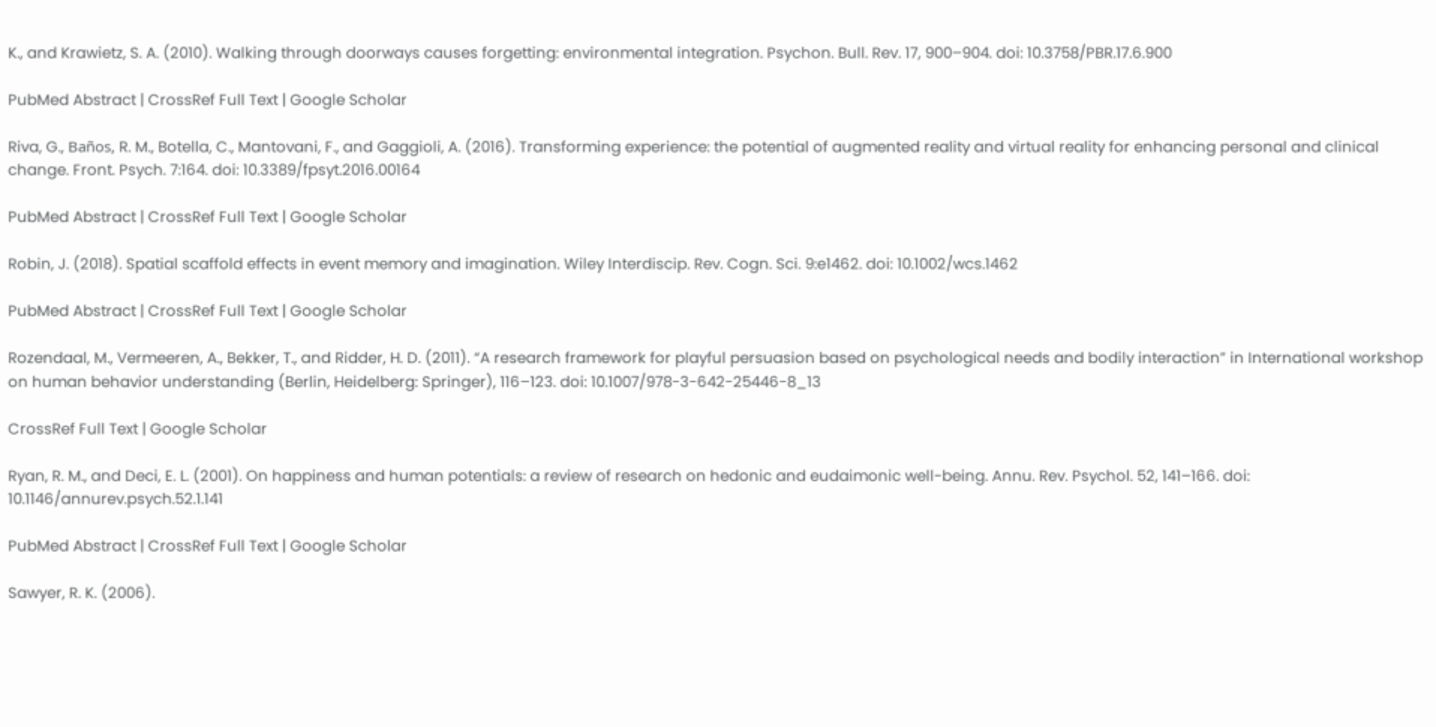K., and Krawietz, S. A. (2010). Walking through doorways causes forgetting: environmental integration. Psychon. Bull. Rev. 17, 900–904. doi: 10.3758/PBR.17.6.900

PubMed Abstract | CrossRef Full Text | Google Scholar

Riva, G., Baños, R. M., Botella, C., Mantovani, F., and Gaggioli, A. (2016). Transforming experience: the potential of augmented reality and virtual reality for enhancing personal and clinical change. Front. Psych. 7:164. doi: 10.3389/fpsyt.2016.00164

PubMed Abstract | CrossRef Full Text | Google Scholar

Robin, J. (2018). Spatial scaffold effects in event memory and imagination. Wiley Interdiscip. Rev. Cogn. Sci. 9:e1462. doi: 10.1002/wcs.1462

PubMed Abstract | CrossRef Full Text | Google Scholar

Rozendaal, M., Vermeeren, A., Bekker, T., and Ridder, H. D. (2011). “A research framework for playful persuasion based on psychological needs and bodily interaction” in International workshop on human behavior understanding (Berlin, Heidelberg: Springer), 116–123. doi: 10.1007/978-3-642-25446-8_13

CrossRef Full Text | Google Scholar

Ryan, R. M., and Deci, E. L. (2001). On happiness and human potentials: a review of research on hedonic and eudaimonic well-being. Annu. Rev. Psychol. 52, 141–166. doi: 10.1146/annurev.psych.52.1.141

PubMed Abstract | CrossRef Full Text | Google Scholar

Sawyer, R. K. (2006).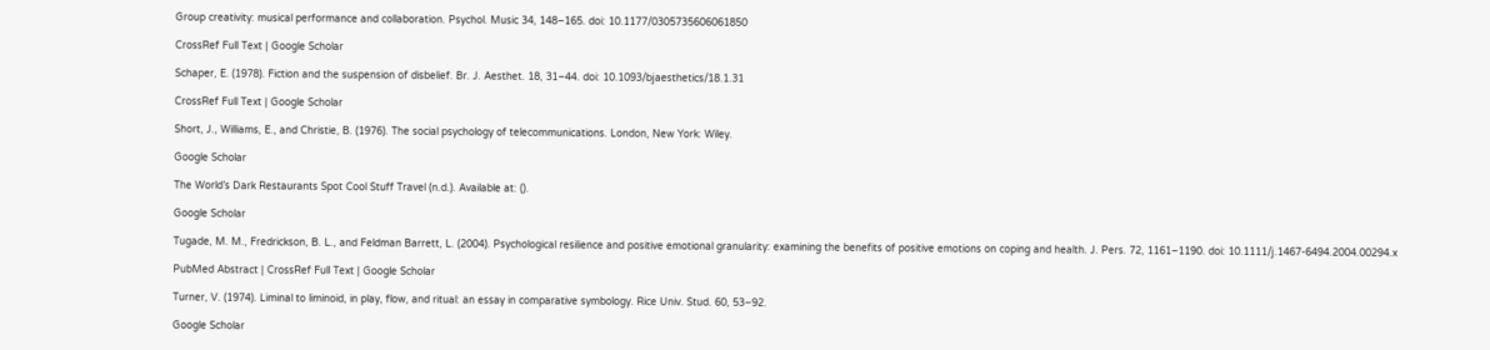Group creativity: musical performance and collaboration. Psychol. Music 34, 148–165. doi: 10.1177/0305735606061850

CrossRef Full Text | Google Scholar

Schaper, E. (1978). Fiction and the suspension of disbelief. Br. J. Aesthet. 18, 31–44. doi: 10.1093/bjaesthetics/18.1.31

CrossRef Full Text | Google Scholar

Short, J., Williams, E., and Christie, B. (1976). The social psychology of telecommunications. London, New York: Wiley.

Google Scholar

The World’s Dark Restaurants Spot Cool Stuff Travel (n.d.). Available at: ().

Google Scholar

Tugade, M. M., Fredrickson, B. L., and Feldman Barrett, L. (2004). Psychological resilience and positive emotional granularity: examining the benefits of positive emotions on coping and health. J. Pers. 72, 1161–1190. doi: 10.1111/j.1467-6494.2004.00294.x

PubMed Abstract | CrossRef Full Text | Google Scholar

Turner, V. (1974). Liminal to liminoid, in play, flow, and ritual: an essay in comparative symbology. Rice Univ. Stud. 60, 53–92.

Google Scholar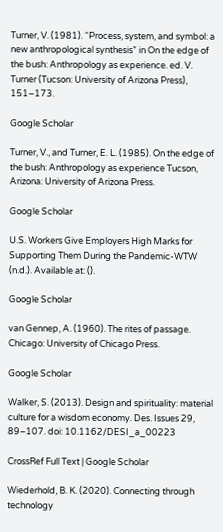Turner, V. (1981). “Process, system, and symbol: a new anthropological synthesis” in On the edge of the bush: Anthropology as experience. ed. V. Turner (Tucson: University of Arizona Press), 151–173.

Google Scholar

Turner, V., and Turner, E. L. (1985). On the edge of the bush: Anthropology as experience Tucson, Arizona: University of Arizona Press.

Google Scholar

U.S. Workers Give Employers High Marks for Supporting Them During the Pandemic-WTW (n.d.). Available at: ().

Google Scholar

van Gennep, A. (1960). The rites of passage. Chicago: University of Chicago Press.

Google Scholar

Walker, S. (2013). Design and spirituality: material culture for a wisdom economy. Des. Issues 29, 89–107. doi: 10.1162/DESI_a_00223

CrossRef Full Text | Google Scholar

Wiederhold, B. K. (2020). Connecting through technology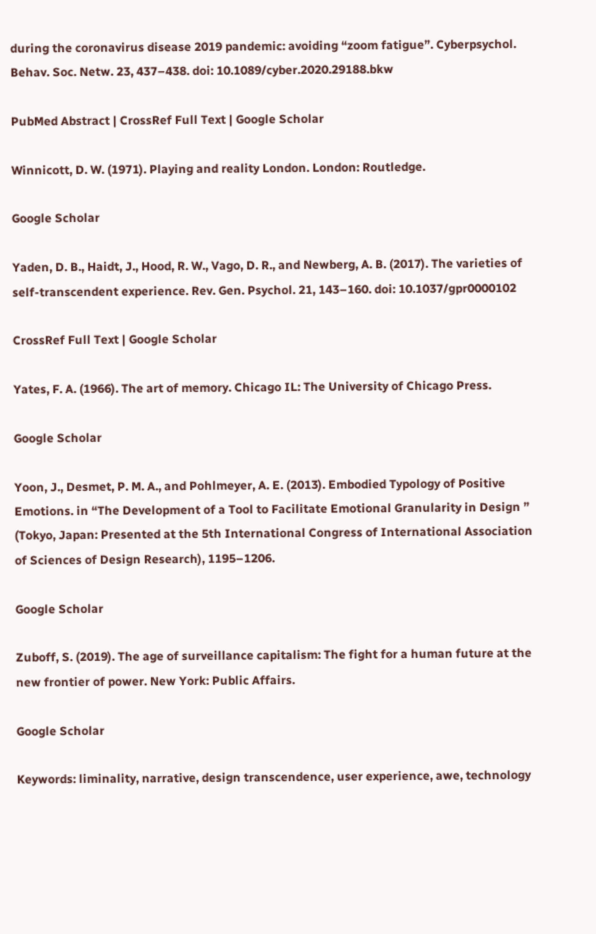during the coronavirus disease 2019 pandemic: avoiding “zoom fatigue”. Cyberpsychol. Behav. Soc. Netw. 23, 437–438. doi: 10.1089/cyber.2020.29188.bkw

PubMed Abstract | CrossRef Full Text | Google Scholar

Winnicott, D. W. (1971). Playing and reality London. London: Routledge.

Google Scholar

Yaden, D. B., Haidt, J., Hood, R. W., Vago, D. R., and Newberg, A. B. (2017). The varieties of self-transcendent experience. Rev. Gen. Psychol. 21, 143–160. doi: 10.1037/gpr0000102

CrossRef Full Text | Google Scholar

Yates, F. A. (1966). The art of memory. Chicago IL: The University of Chicago Press.

Google Scholar

Yoon, J., Desmet, P. M. A., and Pohlmeyer, A. E. (2013). Embodied Typology of Positive Emotions. in “The Development of a Tool to Facilitate Emotional Granularity in Design ” (Tokyo, Japan: Presented at the 5th International Congress of International Association of Sciences of Design Research), 1195–1206.

Google Scholar

Zuboff, S. (2019). The age of surveillance capitalism: The fight for a human future at the new frontier of power. New York: Public Affairs.

Google Scholar

Keywords: liminality, narrative, design transcendence, user experience, awe, technology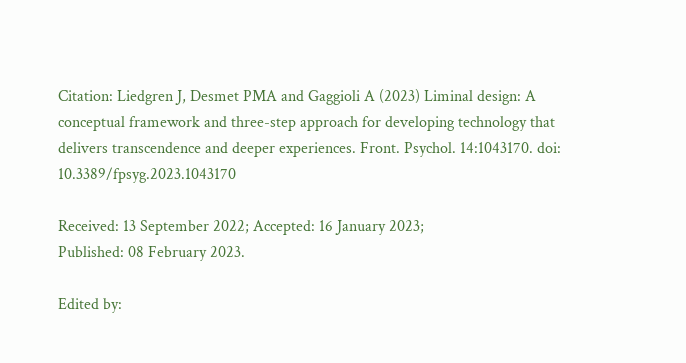Citation: Liedgren J, Desmet PMA and Gaggioli A (2023) Liminal design: A conceptual framework and three-step approach for developing technology that delivers transcendence and deeper experiences. Front. Psychol. 14:1043170. doi: 10.3389/fpsyg.2023.1043170

Received: 13 September 2022; Accepted: 16 January 2023;
Published: 08 February 2023.

Edited by: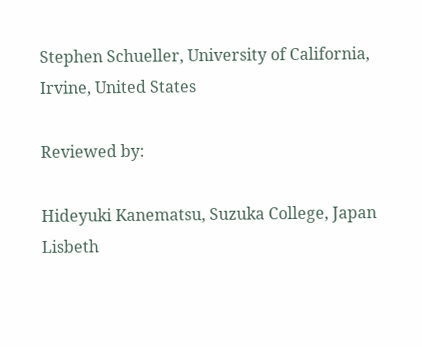Stephen Schueller, University of California, Irvine, United States

Reviewed by:

Hideyuki Kanematsu, Suzuka College, Japan
Lisbeth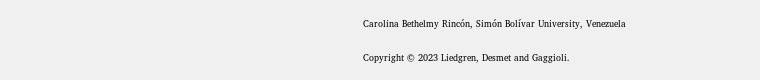Carolina Bethelmy Rincón, Simón Bolívar University, Venezuela

Copyright © 2023 Liedgren, Desmet and Gaggioli.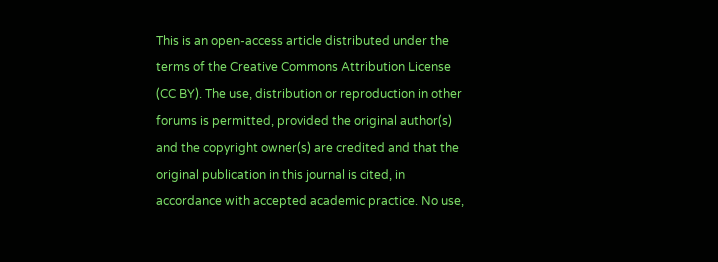This is an open-access article distributed under the terms of the Creative Commons Attribution License (CC BY). The use, distribution or reproduction in other forums is permitted, provided the original author(s) and the copyright owner(s) are credited and that the original publication in this journal is cited, in accordance with accepted academic practice. No use,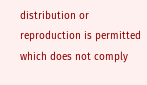distribution or reproduction is permitted which does not comply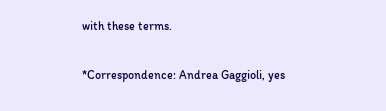with these terms.

*Correspondence: Andrea Gaggioli, yes